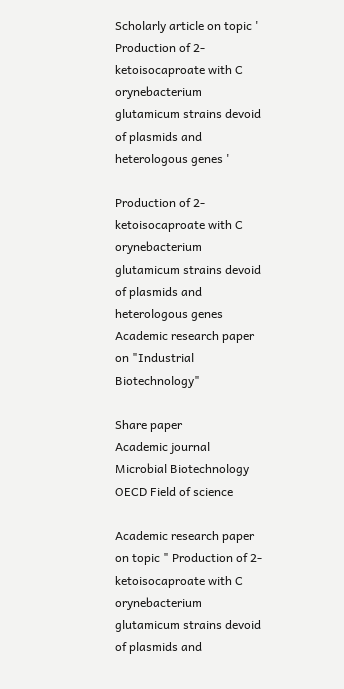Scholarly article on topic ' Production of 2-ketoisocaproate with C orynebacterium glutamicum strains devoid of plasmids and heterologous genes '

Production of 2-ketoisocaproate with C orynebacterium glutamicum strains devoid of plasmids and heterologous genes Academic research paper on "Industrial Biotechnology"

Share paper
Academic journal
Microbial Biotechnology
OECD Field of science

Academic research paper on topic " Production of 2-ketoisocaproate with C orynebacterium glutamicum strains devoid of plasmids and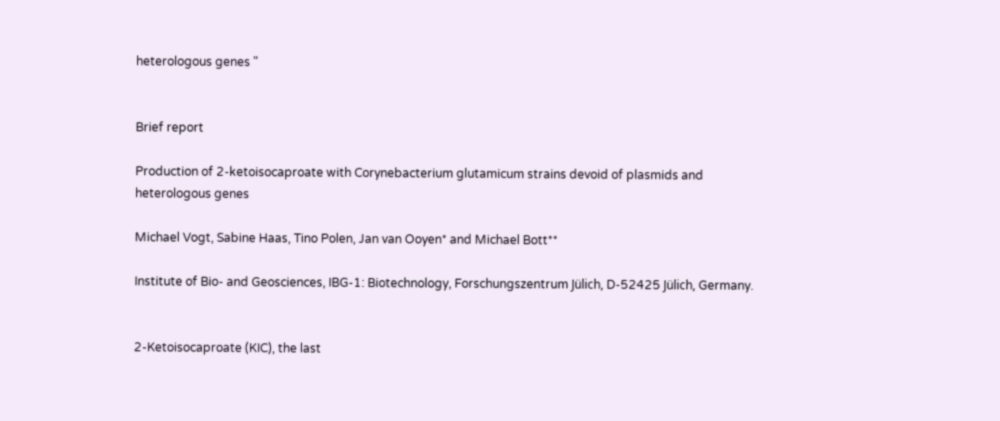heterologous genes "


Brief report

Production of 2-ketoisocaproate with Corynebacterium glutamicum strains devoid of plasmids and heterologous genes

Michael Vogt, Sabine Haas, Tino Polen, Jan van Ooyen* and Michael Bott**

Institute of Bio- and Geosciences, IBG-1: Biotechnology, Forschungszentrum Jülich, D-52425 Jülich, Germany.


2-Ketoisocaproate (KIC), the last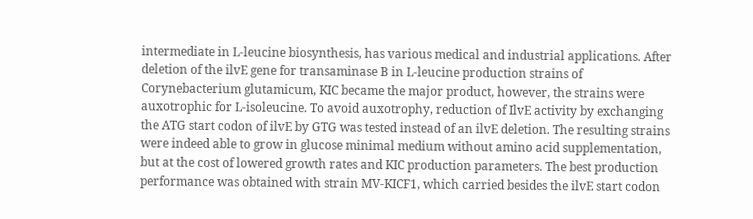intermediate in L-leucine biosynthesis, has various medical and industrial applications. After deletion of the ilvE gene for transaminase B in L-leucine production strains of Corynebacterium glutamicum, KIC became the major product, however, the strains were auxotrophic for L-isoleucine. To avoid auxotrophy, reduction of IlvE activity by exchanging the ATG start codon of ilvE by GTG was tested instead of an ilvE deletion. The resulting strains were indeed able to grow in glucose minimal medium without amino acid supplementation, but at the cost of lowered growth rates and KIC production parameters. The best production performance was obtained with strain MV-KICF1, which carried besides the ilvE start codon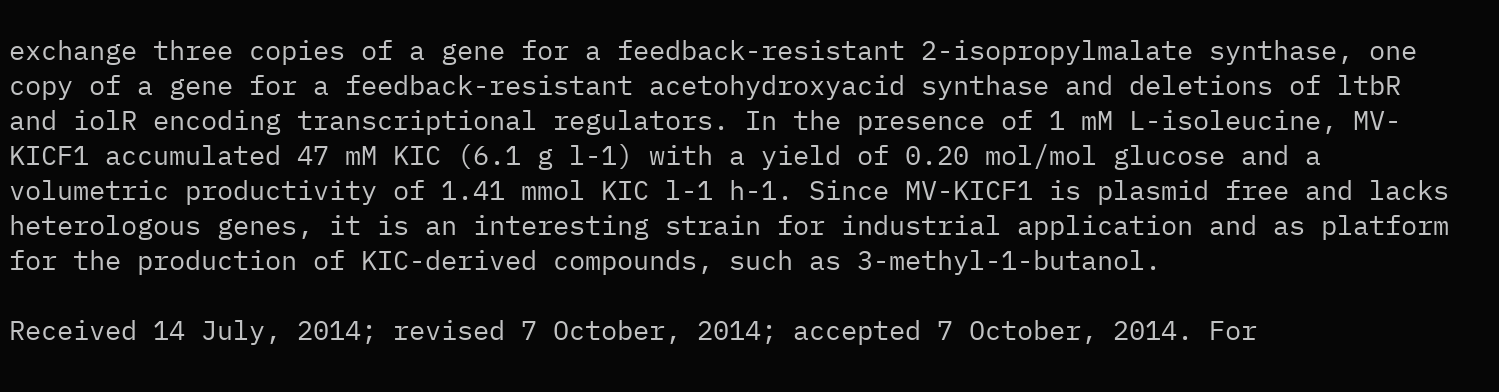exchange three copies of a gene for a feedback-resistant 2-isopropylmalate synthase, one copy of a gene for a feedback-resistant acetohydroxyacid synthase and deletions of ltbR and iolR encoding transcriptional regulators. In the presence of 1 mM L-isoleucine, MV-KICF1 accumulated 47 mM KIC (6.1 g l-1) with a yield of 0.20 mol/mol glucose and a volumetric productivity of 1.41 mmol KIC l-1 h-1. Since MV-KICF1 is plasmid free and lacks heterologous genes, it is an interesting strain for industrial application and as platform for the production of KIC-derived compounds, such as 3-methyl-1-butanol.

Received 14 July, 2014; revised 7 October, 2014; accepted 7 October, 2014. For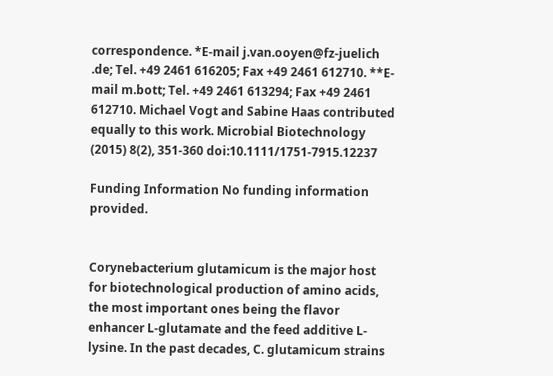correspondence. *E-mail j.van.ooyen@fz-juelich .de; Tel. +49 2461 616205; Fax +49 2461 612710. **E-mail m.bott; Tel. +49 2461 613294; Fax +49 2461 612710. Michael Vogt and Sabine Haas contributed equally to this work. Microbial Biotechnology (2015) 8(2), 351-360 doi:10.1111/1751-7915.12237

Funding Information No funding information provided.


Corynebacterium glutamicum is the major host for biotechnological production of amino acids, the most important ones being the flavor enhancer L-glutamate and the feed additive L-lysine. In the past decades, C. glutamicum strains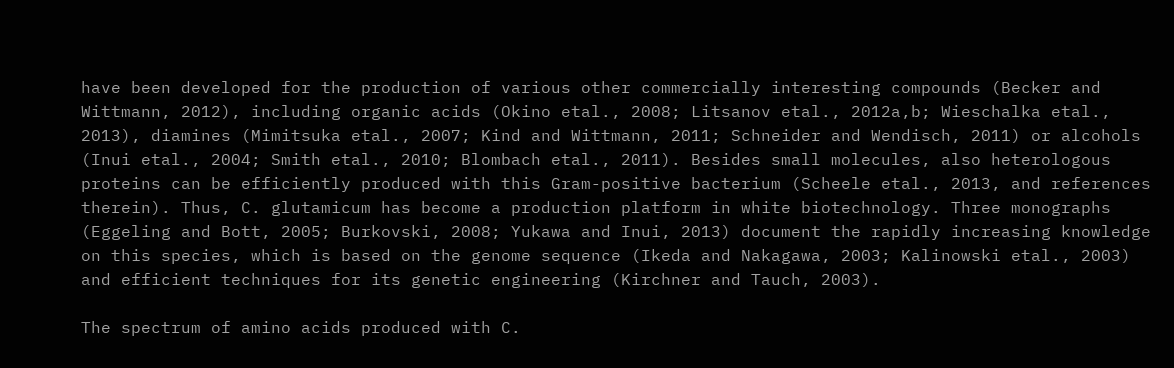have been developed for the production of various other commercially interesting compounds (Becker and Wittmann, 2012), including organic acids (Okino etal., 2008; Litsanov etal., 2012a,b; Wieschalka etal., 2013), diamines (Mimitsuka etal., 2007; Kind and Wittmann, 2011; Schneider and Wendisch, 2011) or alcohols (Inui etal., 2004; Smith etal., 2010; Blombach etal., 2011). Besides small molecules, also heterologous proteins can be efficiently produced with this Gram-positive bacterium (Scheele etal., 2013, and references therein). Thus, C. glutamicum has become a production platform in white biotechnology. Three monographs (Eggeling and Bott, 2005; Burkovski, 2008; Yukawa and Inui, 2013) document the rapidly increasing knowledge on this species, which is based on the genome sequence (Ikeda and Nakagawa, 2003; Kalinowski etal., 2003) and efficient techniques for its genetic engineering (Kirchner and Tauch, 2003).

The spectrum of amino acids produced with C.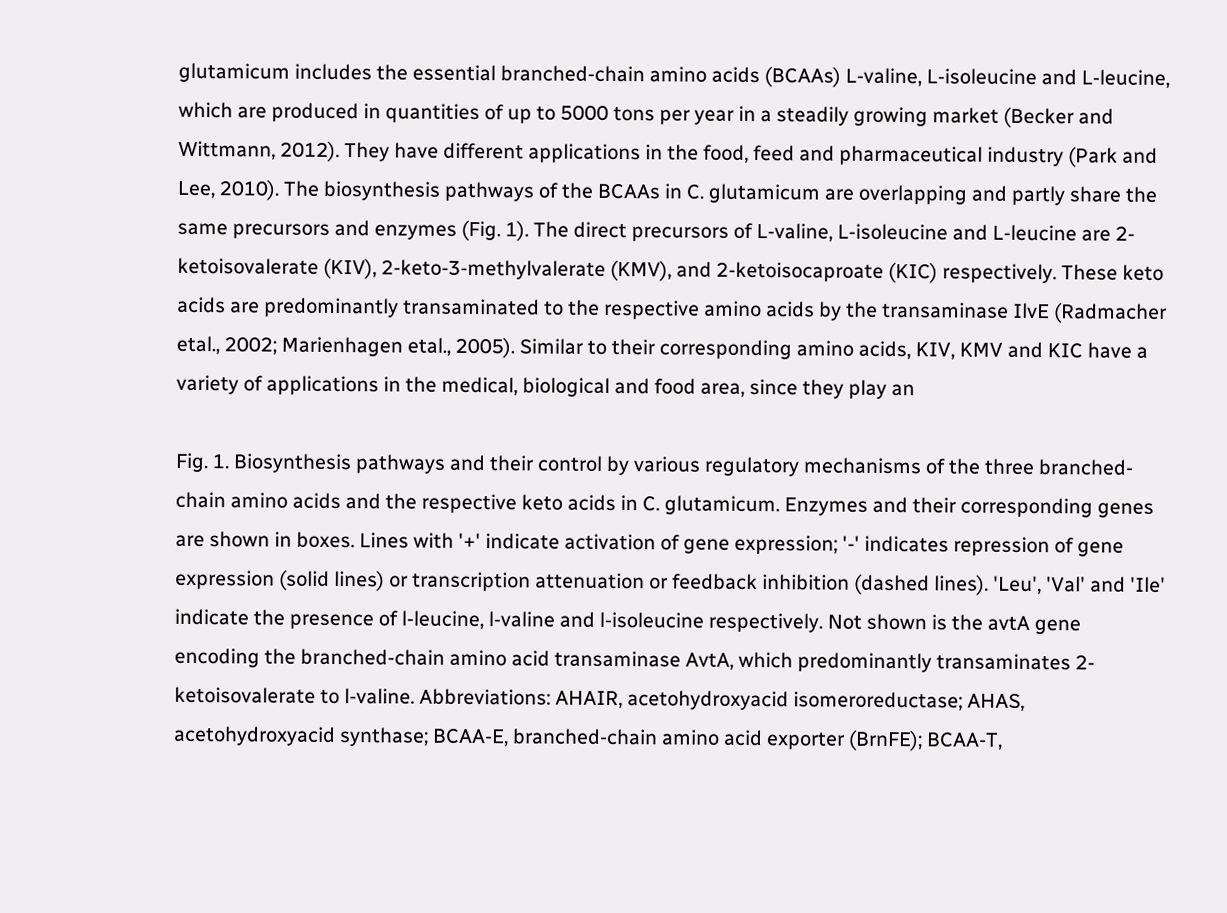glutamicum includes the essential branched-chain amino acids (BCAAs) L-valine, L-isoleucine and L-leucine, which are produced in quantities of up to 5000 tons per year in a steadily growing market (Becker and Wittmann, 2012). They have different applications in the food, feed and pharmaceutical industry (Park and Lee, 2010). The biosynthesis pathways of the BCAAs in C. glutamicum are overlapping and partly share the same precursors and enzymes (Fig. 1). The direct precursors of L-valine, L-isoleucine and L-leucine are 2-ketoisovalerate (KIV), 2-keto-3-methylvalerate (KMV), and 2-ketoisocaproate (KIC) respectively. These keto acids are predominantly transaminated to the respective amino acids by the transaminase IlvE (Radmacher etal., 2002; Marienhagen etal., 2005). Similar to their corresponding amino acids, KIV, KMV and KIC have a variety of applications in the medical, biological and food area, since they play an

Fig. 1. Biosynthesis pathways and their control by various regulatory mechanisms of the three branched-chain amino acids and the respective keto acids in C. glutamicum. Enzymes and their corresponding genes are shown in boxes. Lines with '+' indicate activation of gene expression; '-' indicates repression of gene expression (solid lines) or transcription attenuation or feedback inhibition (dashed lines). 'Leu', 'Val' and 'Ile' indicate the presence of l-leucine, l-valine and l-isoleucine respectively. Not shown is the avtA gene encoding the branched-chain amino acid transaminase AvtA, which predominantly transaminates 2-ketoisovalerate to l-valine. Abbreviations: AHAIR, acetohydroxyacid isomeroreductase; AHAS, acetohydroxyacid synthase; BCAA-E, branched-chain amino acid exporter (BrnFE); BCAA-T,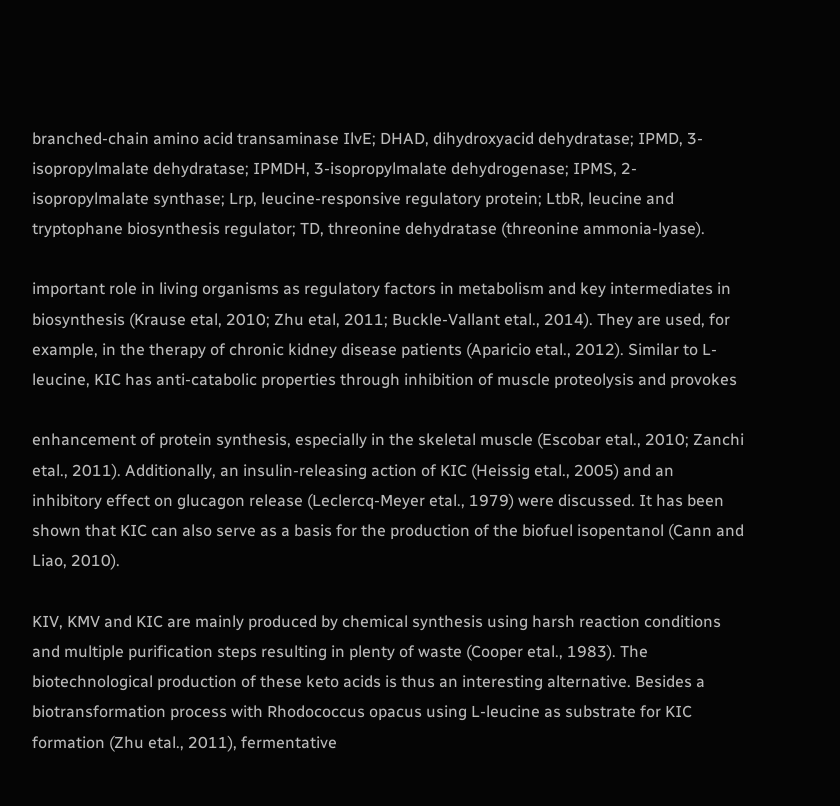branched-chain amino acid transaminase IlvE; DHAD, dihydroxyacid dehydratase; IPMD, 3-isopropylmalate dehydratase; IPMDH, 3-isopropylmalate dehydrogenase; IPMS, 2-isopropylmalate synthase; Lrp, leucine-responsive regulatory protein; LtbR, leucine and tryptophane biosynthesis regulator; TD, threonine dehydratase (threonine ammonia-lyase).

important role in living organisms as regulatory factors in metabolism and key intermediates in biosynthesis (Krause etal, 2010; Zhu etal, 2011; Buckle-Vallant etal., 2014). They are used, for example, in the therapy of chronic kidney disease patients (Aparicio etal., 2012). Similar to L-leucine, KIC has anti-catabolic properties through inhibition of muscle proteolysis and provokes

enhancement of protein synthesis, especially in the skeletal muscle (Escobar etal., 2010; Zanchi etal., 2011). Additionally, an insulin-releasing action of KIC (Heissig etal., 2005) and an inhibitory effect on glucagon release (Leclercq-Meyer etal., 1979) were discussed. It has been shown that KIC can also serve as a basis for the production of the biofuel isopentanol (Cann and Liao, 2010).

KIV, KMV and KIC are mainly produced by chemical synthesis using harsh reaction conditions and multiple purification steps resulting in plenty of waste (Cooper etal., 1983). The biotechnological production of these keto acids is thus an interesting alternative. Besides a biotransformation process with Rhodococcus opacus using L-leucine as substrate for KIC formation (Zhu etal., 2011), fermentative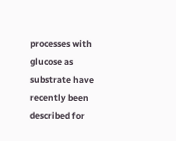processes with glucose as substrate have recently been described for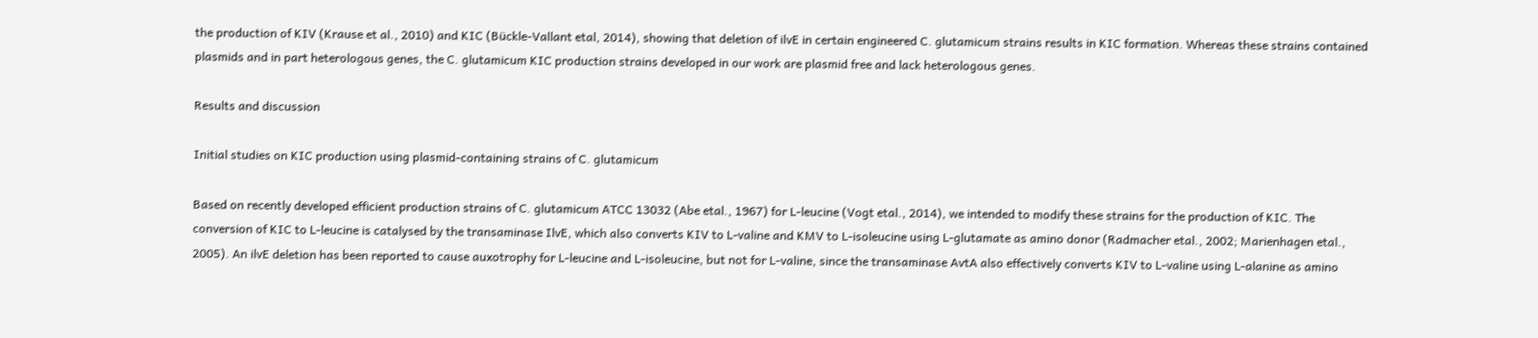the production of KIV (Krause et al., 2010) and KIC (Bückle-Vallant etal, 2014), showing that deletion of ilvE in certain engineered C. glutamicum strains results in KIC formation. Whereas these strains contained plasmids and in part heterologous genes, the C. glutamicum KIC production strains developed in our work are plasmid free and lack heterologous genes.

Results and discussion

Initial studies on KIC production using plasmid-containing strains of C. glutamicum

Based on recently developed efficient production strains of C. glutamicum ATCC 13032 (Abe etal., 1967) for L-leucine (Vogt etal., 2014), we intended to modify these strains for the production of KIC. The conversion of KIC to L-leucine is catalysed by the transaminase IlvE, which also converts KIV to L-valine and KMV to L-isoleucine using L-glutamate as amino donor (Radmacher etal., 2002; Marienhagen etal., 2005). An ilvE deletion has been reported to cause auxotrophy for L-leucine and L-isoleucine, but not for L-valine, since the transaminase AvtA also effectively converts KIV to L-valine using L-alanine as amino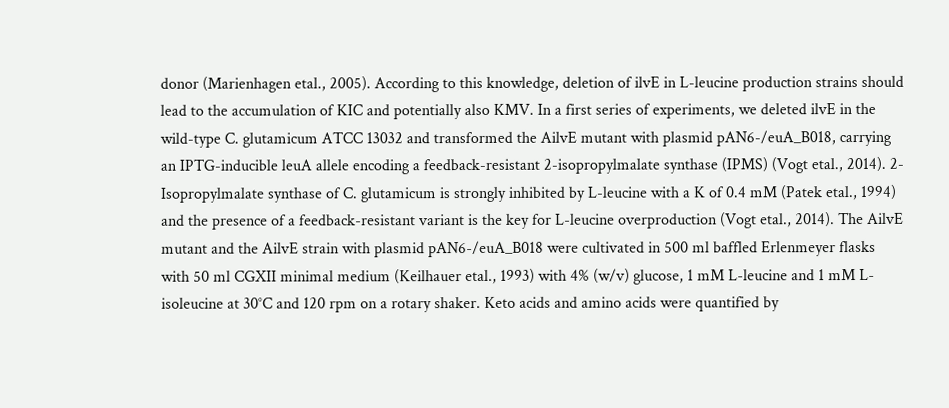donor (Marienhagen etal., 2005). According to this knowledge, deletion of ilvE in L-leucine production strains should lead to the accumulation of KIC and potentially also KMV. In a first series of experiments, we deleted ilvE in the wild-type C. glutamicum ATCC 13032 and transformed the AilvE mutant with plasmid pAN6-/euA_B018, carrying an IPTG-inducible leuA allele encoding a feedback-resistant 2-isopropylmalate synthase (IPMS) (Vogt etal., 2014). 2-Isopropylmalate synthase of C. glutamicum is strongly inhibited by L-leucine with a K of 0.4 mM (Patek etal., 1994) and the presence of a feedback-resistant variant is the key for L-leucine overproduction (Vogt etal., 2014). The AilvE mutant and the AilvE strain with plasmid pAN6-/euA_B018 were cultivated in 500 ml baffled Erlenmeyer flasks with 50 ml CGXII minimal medium (Keilhauer etal., 1993) with 4% (w/v) glucose, 1 mM L-leucine and 1 mM L-isoleucine at 30°C and 120 rpm on a rotary shaker. Keto acids and amino acids were quantified by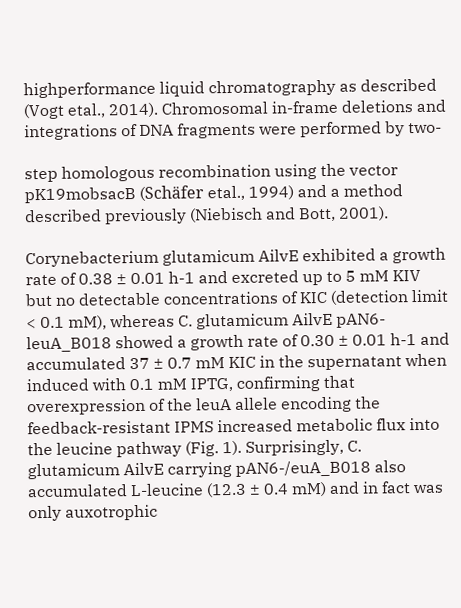highperformance liquid chromatography as described (Vogt etal., 2014). Chromosomal in-frame deletions and integrations of DNA fragments were performed by two-

step homologous recombination using the vector pK19mobsacB (Schäfer etal., 1994) and a method described previously (Niebisch and Bott, 2001).

Corynebacterium glutamicum AilvE exhibited a growth rate of 0.38 ± 0.01 h-1 and excreted up to 5 mM KIV but no detectable concentrations of KIC (detection limit < 0.1 mM), whereas C. glutamicum AilvE pAN6-leuA_B018 showed a growth rate of 0.30 ± 0.01 h-1 and accumulated 37 ± 0.7 mM KIC in the supernatant when induced with 0.1 mM IPTG, confirming that overexpression of the leuA allele encoding the feedback-resistant IPMS increased metabolic flux into the leucine pathway (Fig. 1). Surprisingly, C. glutamicum AilvE carrying pAN6-/euA_B018 also accumulated L-leucine (12.3 ± 0.4 mM) and in fact was only auxotrophic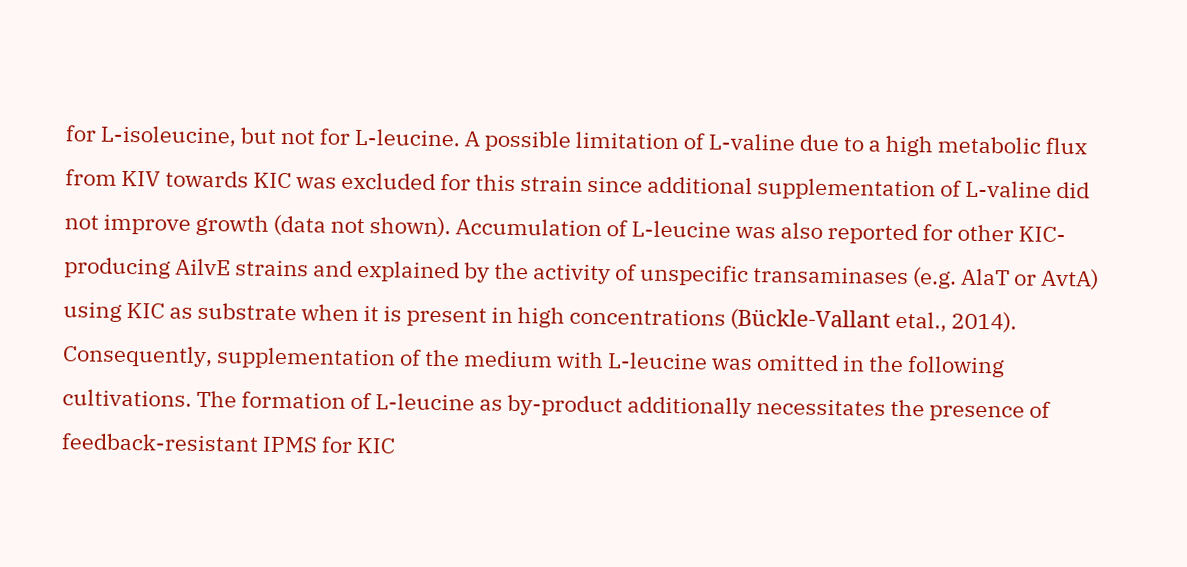for L-isoleucine, but not for L-leucine. A possible limitation of L-valine due to a high metabolic flux from KIV towards KIC was excluded for this strain since additional supplementation of L-valine did not improve growth (data not shown). Accumulation of L-leucine was also reported for other KIC-producing AilvE strains and explained by the activity of unspecific transaminases (e.g. AlaT or AvtA) using KIC as substrate when it is present in high concentrations (Bückle-Vallant etal., 2014). Consequently, supplementation of the medium with L-leucine was omitted in the following cultivations. The formation of L-leucine as by-product additionally necessitates the presence of feedback-resistant IPMS for KIC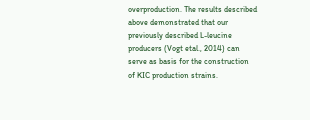overproduction. The results described above demonstrated that our previously described L-leucine producers (Vogt etal., 2014) can serve as basis for the construction of KIC production strains.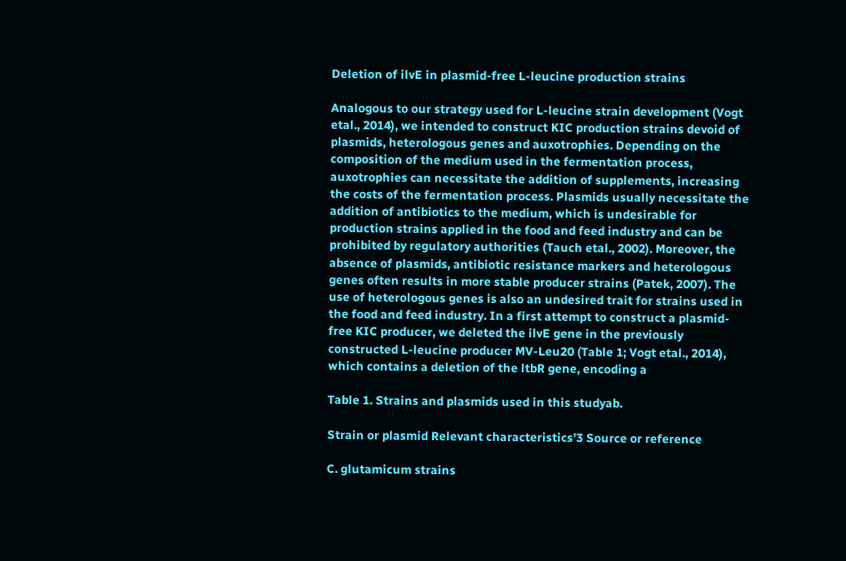Deletion of ilvE in plasmid-free L-leucine production strains

Analogous to our strategy used for L-leucine strain development (Vogt etal., 2014), we intended to construct KIC production strains devoid of plasmids, heterologous genes and auxotrophies. Depending on the composition of the medium used in the fermentation process, auxotrophies can necessitate the addition of supplements, increasing the costs of the fermentation process. Plasmids usually necessitate the addition of antibiotics to the medium, which is undesirable for production strains applied in the food and feed industry and can be prohibited by regulatory authorities (Tauch etal., 2002). Moreover, the absence of plasmids, antibiotic resistance markers and heterologous genes often results in more stable producer strains (Patek, 2007). The use of heterologous genes is also an undesired trait for strains used in the food and feed industry. In a first attempt to construct a plasmid-free KIC producer, we deleted the ilvE gene in the previously constructed L-leucine producer MV-Leu20 (Table 1; Vogt etal., 2014), which contains a deletion of the ltbR gene, encoding a

Table 1. Strains and plasmids used in this studyab.

Strain or plasmid Relevant characteristics'3 Source or reference

C. glutamicum strains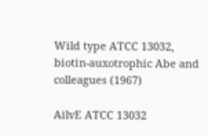Wild type ATCC 13032, biotin-auxotrophic Abe and colleagues (1967)

AilvE ATCC 13032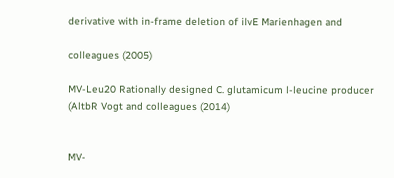derivative with in-frame deletion of ilvE Marienhagen and

colleagues (2005)

MV-Leu20 Rationally designed C. glutamicum l-leucine producer (AltbR Vogt and colleagues (2014)


MV-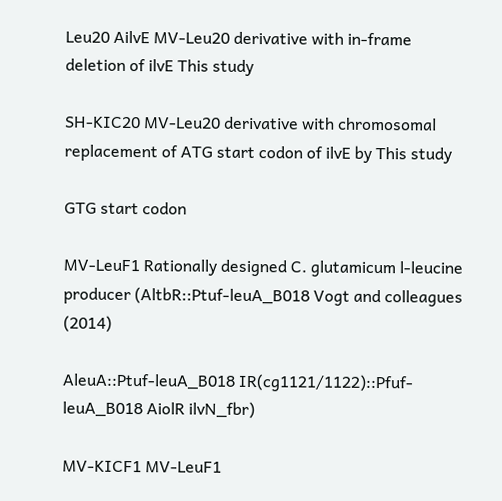Leu20 AilvE MV-Leu20 derivative with in-frame deletion of ilvE This study

SH-KIC20 MV-Leu20 derivative with chromosomal replacement of ATG start codon of ilvE by This study

GTG start codon

MV-LeuF1 Rationally designed C. glutamicum l-leucine producer (AltbR::Ptuf-leuA_B018 Vogt and colleagues (2014)

AleuA::Ptuf-leuA_B018 IR(cg1121/1122)::Pfuf-leuA_B018 AiolR ilvN_fbr)

MV-KICF1 MV-LeuF1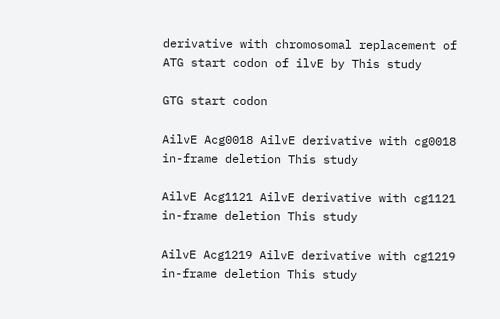derivative with chromosomal replacement of ATG start codon of ilvE by This study

GTG start codon

AilvE Acg0018 AilvE derivative with cg0018 in-frame deletion This study

AilvE Acg1121 AilvE derivative with cg1121 in-frame deletion This study

AilvE Acg1219 AilvE derivative with cg1219 in-frame deletion This study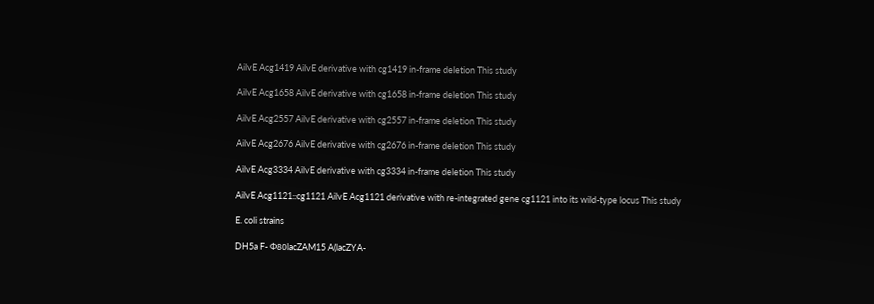AilvE Acg1419 AilvE derivative with cg1419 in-frame deletion This study

AilvE Acg1658 AilvE derivative with cg1658 in-frame deletion This study

AilvE Acg2557 AilvE derivative with cg2557 in-frame deletion This study

AilvE Acg2676 AilvE derivative with cg2676 in-frame deletion This study

AilvE Acg3334 AilvE derivative with cg3334 in-frame deletion This study

AilvE Acg1121::cg1121 AilvE Acg1121 derivative with re-integrated gene cg1121 into its wild-type locus This study

E. coli strains

DH5a F- Ф80lacZAM15 A(lacZYA-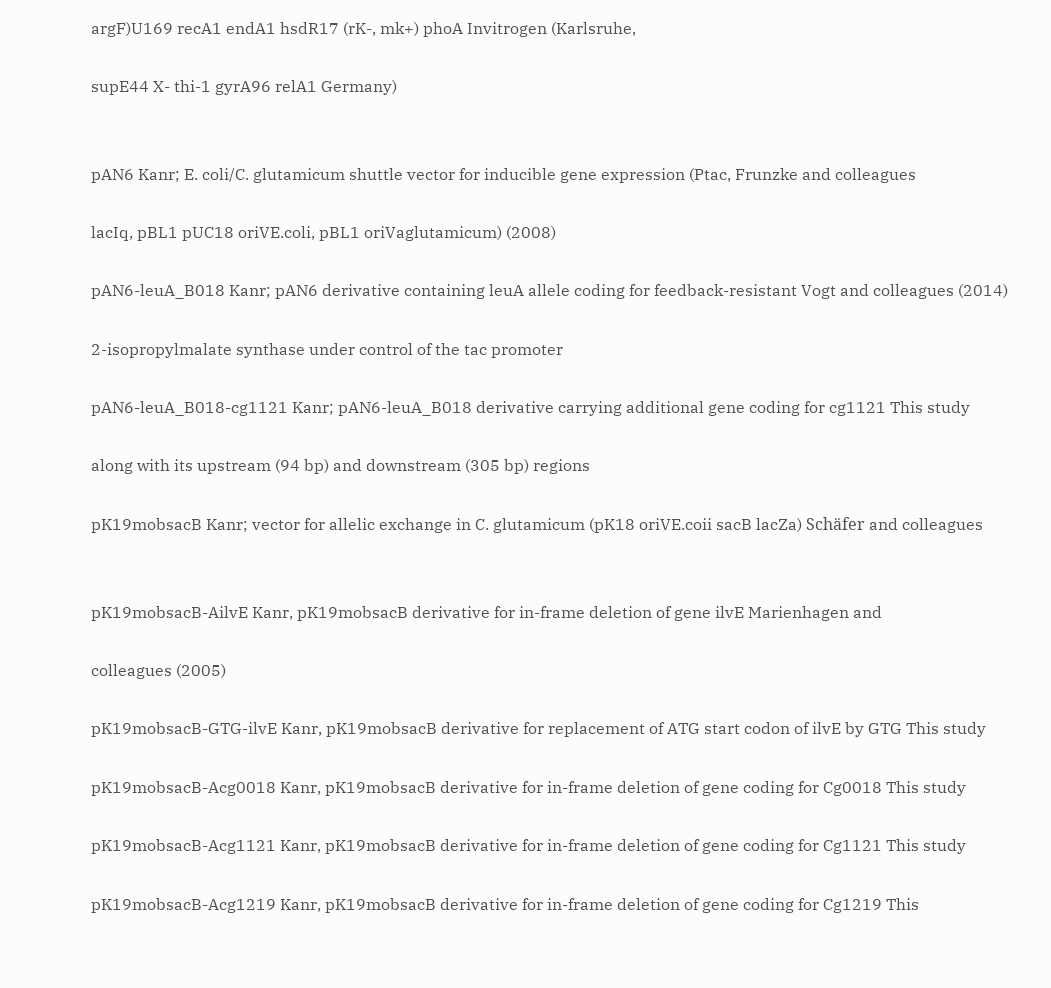argF)U169 recA1 endA1 hsdR17 (rK-, mk+) phoA Invitrogen (Karlsruhe,

supE44 X- thi-1 gyrA96 relA1 Germany)


pAN6 Kanr; E. coli/C. glutamicum shuttle vector for inducible gene expression (Ptac, Frunzke and colleagues

lacIq, pBL1 pUC18 oriVE.coli, pBL1 oriVaglutamicum) (2008)

pAN6-leuA_B018 Kanr; pAN6 derivative containing leuA allele coding for feedback-resistant Vogt and colleagues (2014)

2-isopropylmalate synthase under control of the tac promoter

pAN6-leuA_B018-cg1121 Kanr; pAN6-leuA_B018 derivative carrying additional gene coding for cg1121 This study

along with its upstream (94 bp) and downstream (305 bp) regions

pK19mobsacB Kanr; vector for allelic exchange in C. glutamicum (pK18 oriVE.coii sacB lacZa) Schäfer and colleagues


pK19mobsacB-AilvE Kanr, pK19mobsacB derivative for in-frame deletion of gene ilvE Marienhagen and

colleagues (2005)

pK19mobsacB-GTG-ilvE Kanr, pK19mobsacB derivative for replacement of ATG start codon of ilvE by GTG This study

pK19mobsacB-Acg0018 Kanr, pK19mobsacB derivative for in-frame deletion of gene coding for Cg0018 This study

pK19mobsacB-Acg1121 Kanr, pK19mobsacB derivative for in-frame deletion of gene coding for Cg1121 This study

pK19mobsacB-Acg1219 Kanr, pK19mobsacB derivative for in-frame deletion of gene coding for Cg1219 This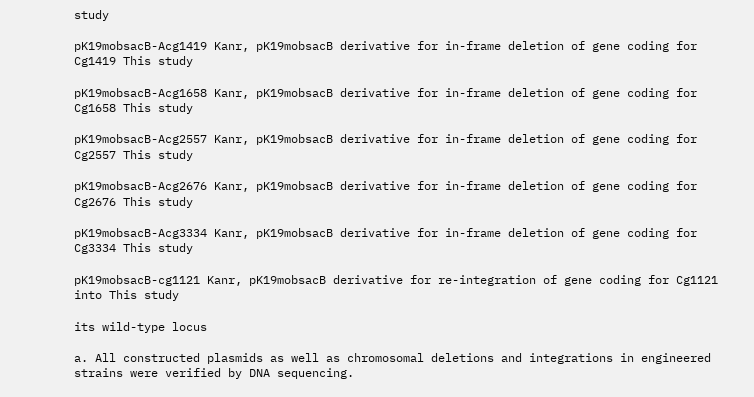study

pK19mobsacB-Acg1419 Kanr, pK19mobsacB derivative for in-frame deletion of gene coding for Cg1419 This study

pK19mobsacB-Acg1658 Kanr, pK19mobsacB derivative for in-frame deletion of gene coding for Cg1658 This study

pK19mobsacB-Acg2557 Kanr, pK19mobsacB derivative for in-frame deletion of gene coding for Cg2557 This study

pK19mobsacB-Acg2676 Kanr, pK19mobsacB derivative for in-frame deletion of gene coding for Cg2676 This study

pK19mobsacB-Acg3334 Kanr, pK19mobsacB derivative for in-frame deletion of gene coding for Cg3334 This study

pK19mobsacB-cg1121 Kanr, pK19mobsacB derivative for re-integration of gene coding for Cg1121 into This study

its wild-type locus

a. All constructed plasmids as well as chromosomal deletions and integrations in engineered strains were verified by DNA sequencing.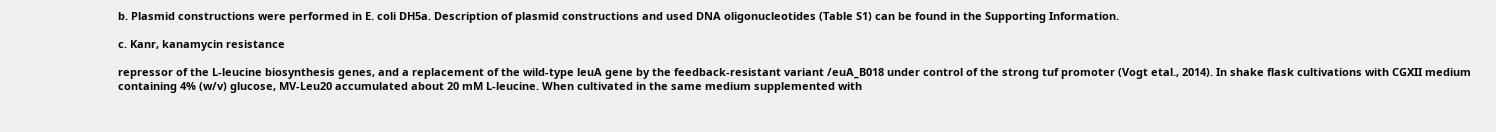b. Plasmid constructions were performed in E. coli DH5a. Description of plasmid constructions and used DNA oligonucleotides (Table S1) can be found in the Supporting Information.

c. Kanr, kanamycin resistance

repressor of the L-leucine biosynthesis genes, and a replacement of the wild-type leuA gene by the feedback-resistant variant /euA_B018 under control of the strong tuf promoter (Vogt etal., 2014). In shake flask cultivations with CGXII medium containing 4% (w/v) glucose, MV-Leu20 accumulated about 20 mM L-leucine. When cultivated in the same medium supplemented with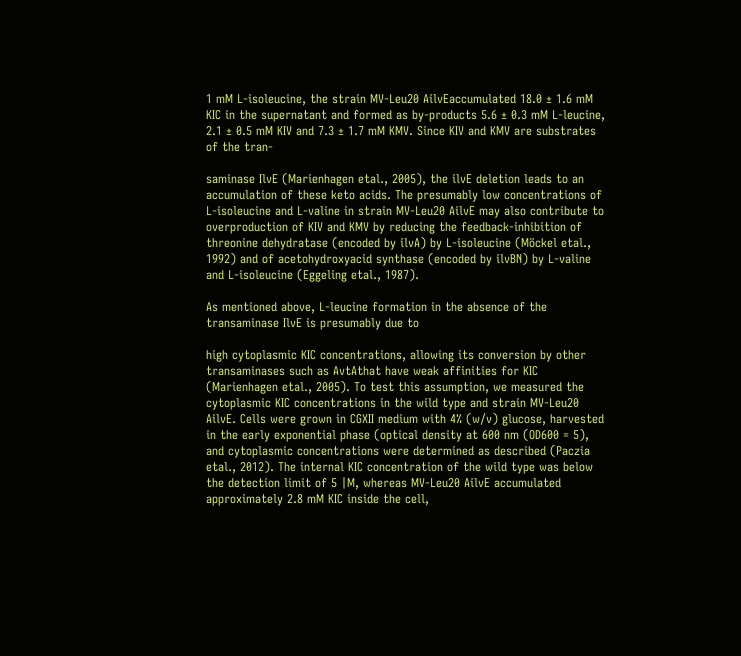1 mM L-isoleucine, the strain MV-Leu20 AilvEaccumulated 18.0 ± 1.6 mM KIC in the supernatant and formed as by-products 5.6 ± 0.3 mM L-leucine, 2.1 ± 0.5 mM KIV and 7.3 ± 1.7 mM KMV. Since KIV and KMV are substrates of the tran-

saminase IlvE (Marienhagen etal., 2005), the ilvE deletion leads to an accumulation of these keto acids. The presumably low concentrations of L-isoleucine and L-valine in strain MV-Leu20 AilvE may also contribute to overproduction of KIV and KMV by reducing the feedback-inhibition of threonine dehydratase (encoded by ilvA) by L-isoleucine (Möckel etal., 1992) and of acetohydroxyacid synthase (encoded by ilvBN) by L-valine and L-isoleucine (Eggeling etal., 1987).

As mentioned above, L-leucine formation in the absence of the transaminase IlvE is presumably due to

high cytoplasmic KIC concentrations, allowing its conversion by other transaminases such as AvtAthat have weak affinities for KIC (Marienhagen etal., 2005). To test this assumption, we measured the cytoplasmic KIC concentrations in the wild type and strain MV-Leu20 AilvE. Cells were grown in CGXII medium with 4% (w/v) glucose, harvested in the early exponential phase (optical density at 600 nm (OD600 = 5), and cytoplasmic concentrations were determined as described (Paczia etal., 2012). The internal KIC concentration of the wild type was below the detection limit of 5 |M, whereas MV-Leu20 AilvE accumulated approximately 2.8 mM KIC inside the cell,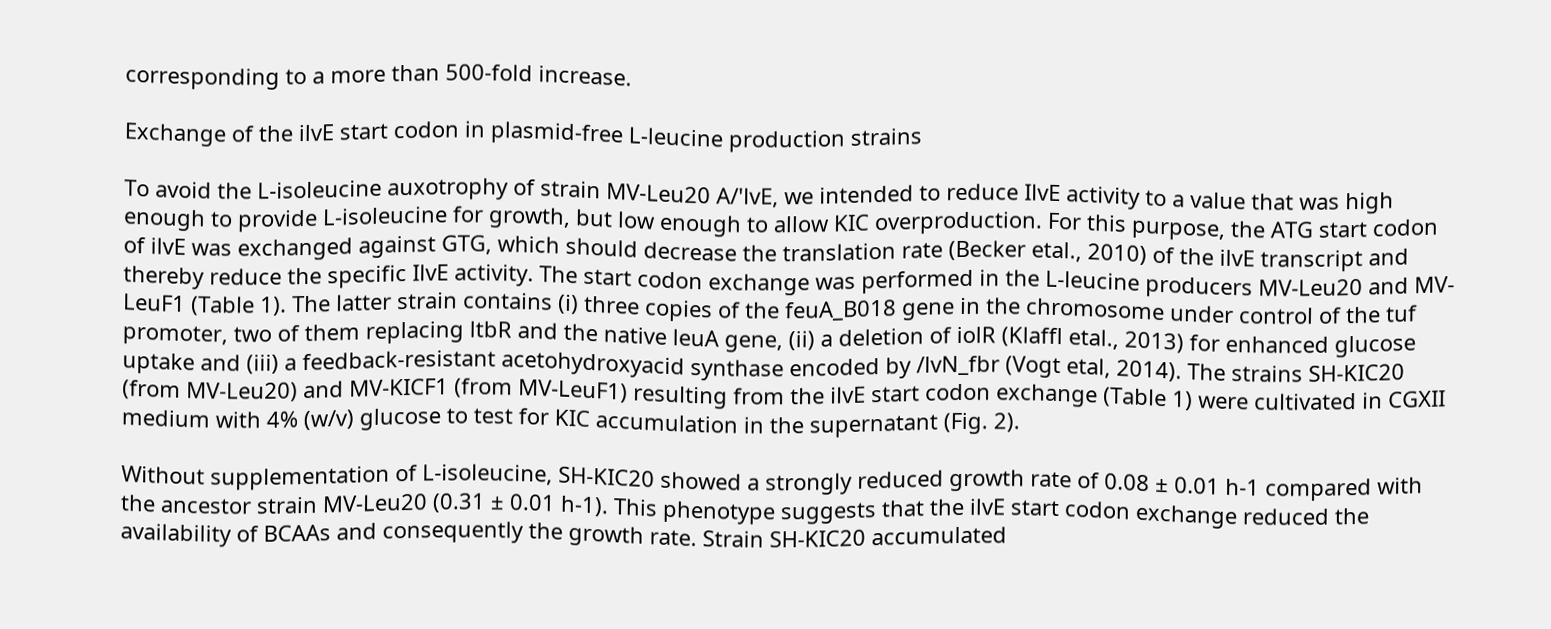corresponding to a more than 500-fold increase.

Exchange of the ilvE start codon in plasmid-free L-leucine production strains

To avoid the L-isoleucine auxotrophy of strain MV-Leu20 A/'lvE, we intended to reduce IlvE activity to a value that was high enough to provide L-isoleucine for growth, but low enough to allow KIC overproduction. For this purpose, the ATG start codon of ilvE was exchanged against GTG, which should decrease the translation rate (Becker etal., 2010) of the ilvE transcript and thereby reduce the specific IlvE activity. The start codon exchange was performed in the L-leucine producers MV-Leu20 and MV-LeuF1 (Table 1). The latter strain contains (i) three copies of the feuA_B018 gene in the chromosome under control of the tuf promoter, two of them replacing ltbR and the native leuA gene, (ii) a deletion of iolR (Klaffl etal., 2013) for enhanced glucose uptake and (iii) a feedback-resistant acetohydroxyacid synthase encoded by /lvN_fbr (Vogt etal, 2014). The strains SH-KIC20 (from MV-Leu20) and MV-KICF1 (from MV-LeuF1) resulting from the ilvE start codon exchange (Table 1) were cultivated in CGXII medium with 4% (w/v) glucose to test for KIC accumulation in the supernatant (Fig. 2).

Without supplementation of L-isoleucine, SH-KIC20 showed a strongly reduced growth rate of 0.08 ± 0.01 h-1 compared with the ancestor strain MV-Leu20 (0.31 ± 0.01 h-1). This phenotype suggests that the ilvE start codon exchange reduced the availability of BCAAs and consequently the growth rate. Strain SH-KIC20 accumulated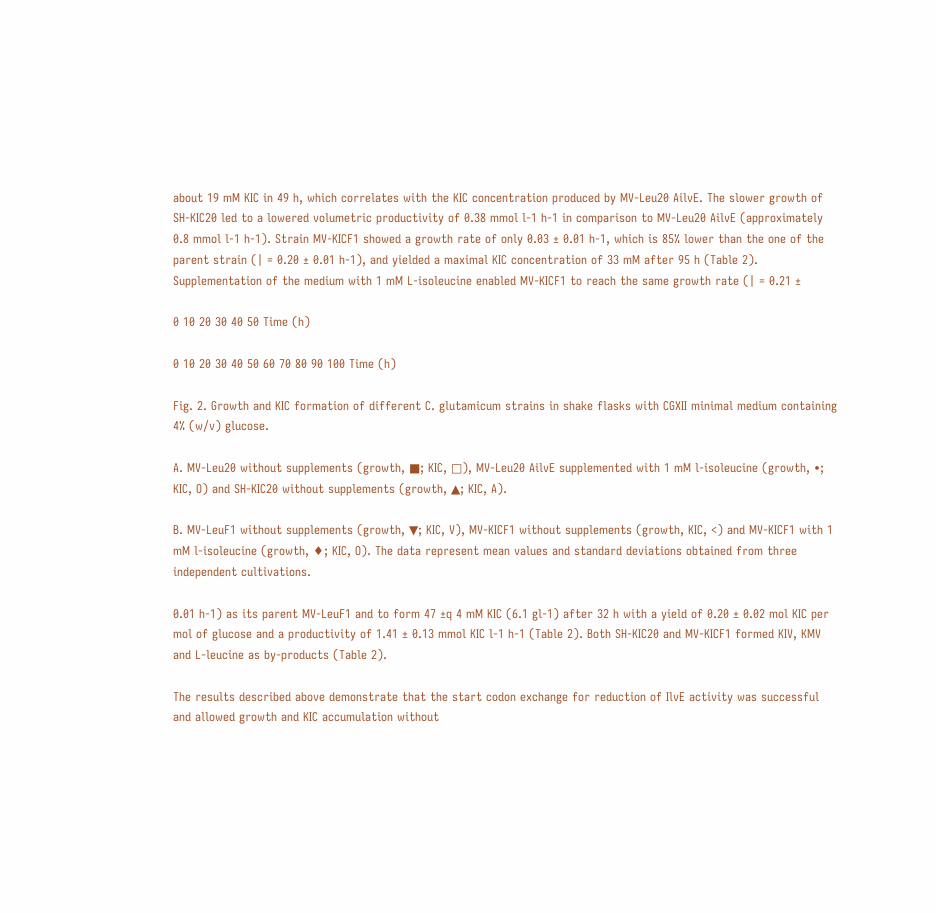about 19 mM KIC in 49 h, which correlates with the KIC concentration produced by MV-Leu20 AilvE. The slower growth of SH-KIC20 led to a lowered volumetric productivity of 0.38 mmol l-1 h-1 in comparison to MV-Leu20 AilvE (approximately 0.8 mmol l-1 h-1). Strain MV-KICF1 showed a growth rate of only 0.03 ± 0.01 h-1, which is 85% lower than the one of the parent strain (| = 0.20 ± 0.01 h-1), and yielded a maximal KIC concentration of 33 mM after 95 h (Table 2). Supplementation of the medium with 1 mM L-isoleucine enabled MV-KICF1 to reach the same growth rate (| = 0.21 ±

0 10 20 30 40 50 Time (h)

0 10 20 30 40 50 60 70 80 90 100 Time (h)

Fig. 2. Growth and KIC formation of different C. glutamicum strains in shake flasks with CGXII minimal medium containing 4% (w/v) glucose.

A. MV-Leu20 without supplements (growth, ■; KIC, □), MV-Leu20 AilvE supplemented with 1 mM l-isoleucine (growth, •; KIC, O) and SH-KIC20 without supplements (growth, ▲; KIC, A).

B. MV-LeuF1 without supplements (growth, ▼; KIC, V), MV-KICF1 without supplements (growth, KIC, <) and MV-KICF1 with 1 mM l-isoleucine (growth, ♦; KIC, O). The data represent mean values and standard deviations obtained from three independent cultivations.

0.01 h-1) as its parent MV-LeuF1 and to form 47 ±q 4 mM KIC (6.1 gl-1) after 32 h with a yield of 0.20 ± 0.02 mol KIC per mol of glucose and a productivity of 1.41 ± 0.13 mmol KIC l-1 h-1 (Table 2). Both SH-KIC20 and MV-KICF1 formed KIV, KMV and L-leucine as by-products (Table 2).

The results described above demonstrate that the start codon exchange for reduction of IlvE activity was successful and allowed growth and KIC accumulation without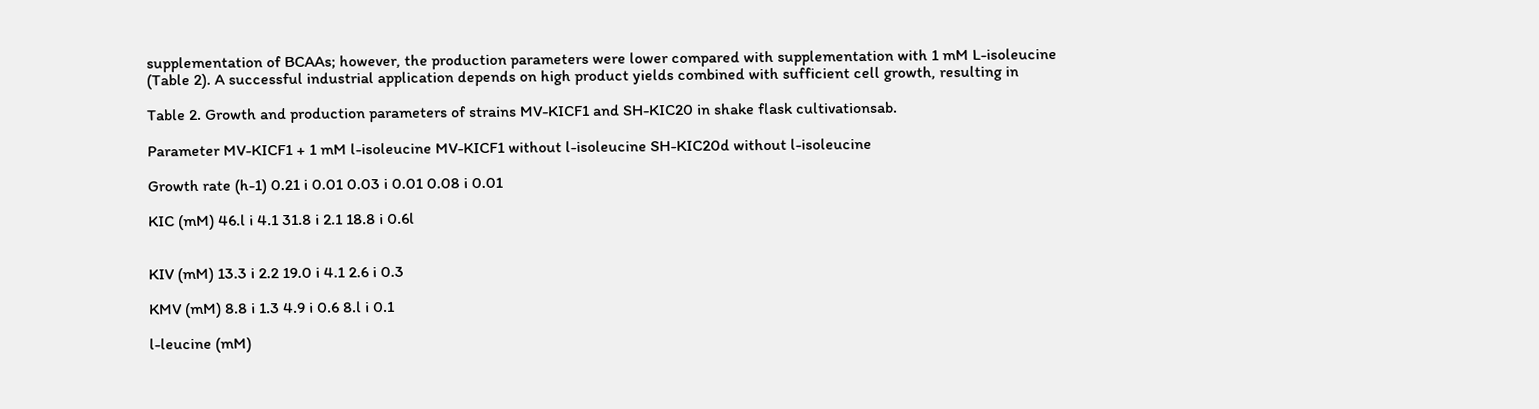supplementation of BCAAs; however, the production parameters were lower compared with supplementation with 1 mM L-isoleucine (Table 2). A successful industrial application depends on high product yields combined with sufficient cell growth, resulting in

Table 2. Growth and production parameters of strains MV-KICF1 and SH-KIC20 in shake flask cultivationsab.

Parameter MV-KICF1 + 1 mM l-isoleucine MV-KICF1 without l-isoleucine SH-KIC20d without l-isoleucine

Growth rate (h-1) 0.21 i 0.01 0.03 i 0.01 0.08 i 0.01

KIC (mM) 46.l i 4.1 31.8 i 2.1 18.8 i 0.6l


KIV (mM) 13.3 i 2.2 19.0 i 4.1 2.6 i 0.3

KMV (mM) 8.8 i 1.3 4.9 i 0.6 8.l i 0.1

l-leucine (mM)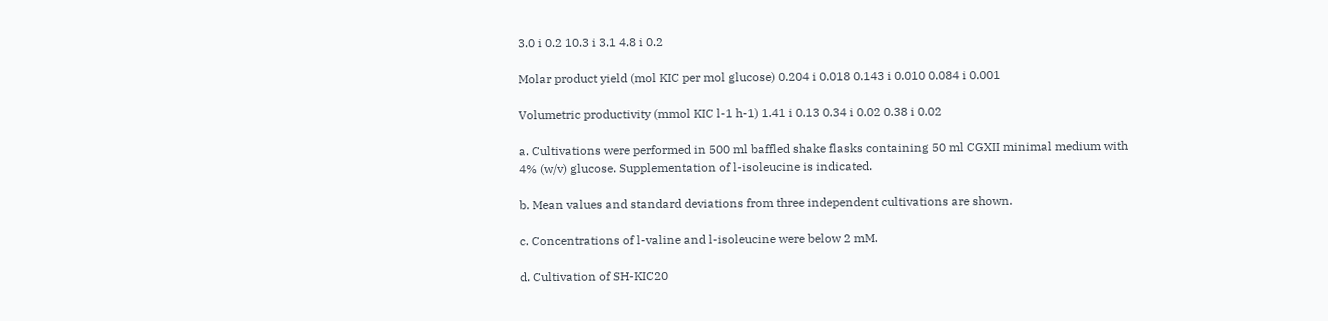3.0 i 0.2 10.3 i 3.1 4.8 i 0.2

Molar product yield (mol KIC per mol glucose) 0.204 i 0.018 0.143 i 0.010 0.084 i 0.001

Volumetric productivity (mmol KIC l-1 h-1) 1.41 i 0.13 0.34 i 0.02 0.38 i 0.02

a. Cultivations were performed in 500 ml baffled shake flasks containing 50 ml CGXII minimal medium with 4% (w/v) glucose. Supplementation of l-isoleucine is indicated.

b. Mean values and standard deviations from three independent cultivations are shown.

c. Concentrations of l-valine and l-isoleucine were below 2 mM.

d. Cultivation of SH-KIC20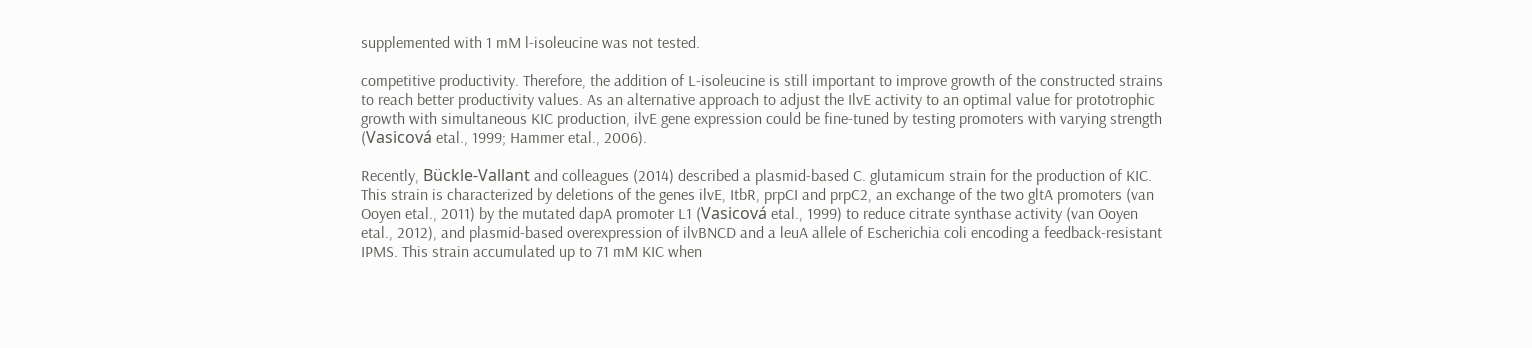supplemented with 1 mM l-isoleucine was not tested.

competitive productivity. Therefore, the addition of L-isoleucine is still important to improve growth of the constructed strains to reach better productivity values. As an alternative approach to adjust the IlvE activity to an optimal value for prototrophic growth with simultaneous KIC production, ilvE gene expression could be fine-tuned by testing promoters with varying strength (Vasicová etal., 1999; Hammer etal., 2006).

Recently, Bückle-Vallant and colleagues (2014) described a plasmid-based C. glutamicum strain for the production of KIC. This strain is characterized by deletions of the genes ilvE, ItbR, prpCI and prpC2, an exchange of the two gltA promoters (van Ooyen etal., 2011) by the mutated dapA promoter L1 (Vasicová etal., 1999) to reduce citrate synthase activity (van Ooyen etal., 2012), and plasmid-based overexpression of ilvBNCD and a leuA allele of Escherichia coli encoding a feedback-resistant IPMS. This strain accumulated up to 71 mM KIC when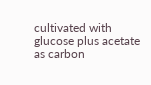cultivated with glucose plus acetate as carbon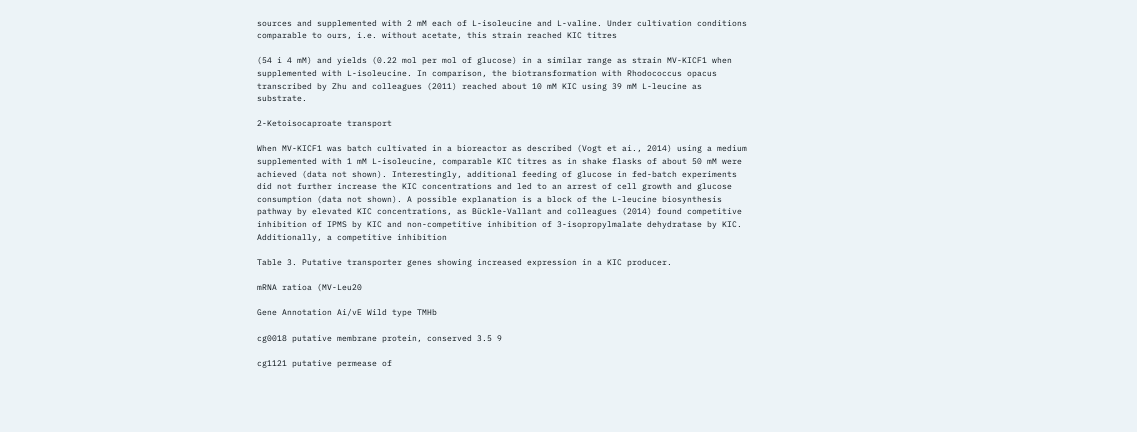sources and supplemented with 2 mM each of L-isoleucine and L-valine. Under cultivation conditions comparable to ours, i.e. without acetate, this strain reached KIC titres

(54 i 4 mM) and yields (0.22 mol per mol of glucose) in a similar range as strain MV-KICF1 when supplemented with L-isoleucine. In comparison, the biotransformation with Rhodococcus opacus transcribed by Zhu and colleagues (2011) reached about 10 mM KIC using 39 mM L-leucine as substrate.

2-Ketoisocaproate transport

When MV-KICF1 was batch cultivated in a bioreactor as described (Vogt et ai., 2014) using a medium supplemented with 1 mM L-isoleucine, comparable KIC titres as in shake flasks of about 50 mM were achieved (data not shown). Interestingly, additional feeding of glucose in fed-batch experiments did not further increase the KIC concentrations and led to an arrest of cell growth and glucose consumption (data not shown). A possible explanation is a block of the L-leucine biosynthesis pathway by elevated KIC concentrations, as Bückle-Vallant and colleagues (2014) found competitive inhibition of IPMS by KIC and non-competitive inhibition of 3-isopropylmalate dehydratase by KIC. Additionally, a competitive inhibition

Table 3. Putative transporter genes showing increased expression in a KIC producer.

mRNA ratioa (MV-Leu20

Gene Annotation Ai/vE Wild type TMHb

cg0018 putative membrane protein, conserved 3.5 9

cg1121 putative permease of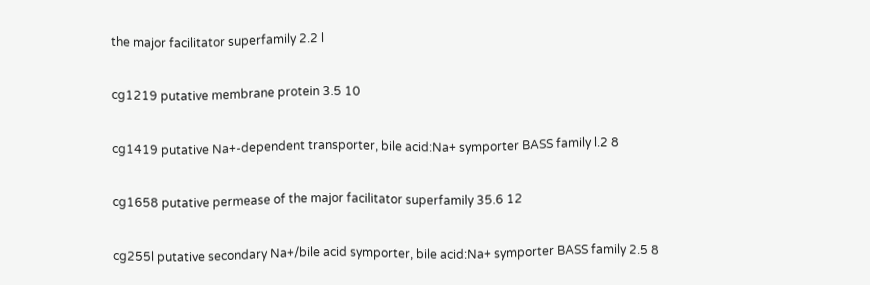the major facilitator superfamily 2.2 l

cg1219 putative membrane protein 3.5 10

cg1419 putative Na+-dependent transporter, bile acid:Na+ symporter BASS family l.2 8

cg1658 putative permease of the major facilitator superfamily 35.6 12

cg255l putative secondary Na+/bile acid symporter, bile acid:Na+ symporter BASS family 2.5 8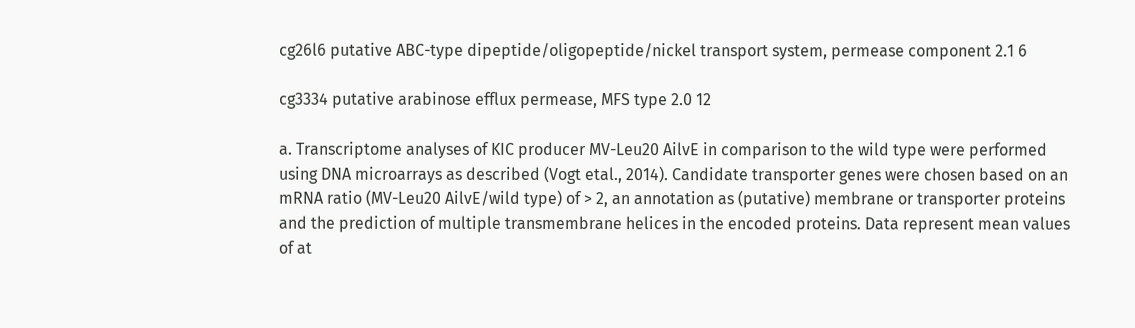cg26l6 putative ABC-type dipeptide/oligopeptide/nickel transport system, permease component 2.1 6

cg3334 putative arabinose efflux permease, MFS type 2.0 12

a. Transcriptome analyses of KIC producer MV-Leu20 AilvE in comparison to the wild type were performed using DNA microarrays as described (Vogt etal., 2014). Candidate transporter genes were chosen based on an mRNA ratio (MV-Leu20 AilvE/wild type) of > 2, an annotation as (putative) membrane or transporter proteins and the prediction of multiple transmembrane helices in the encoded proteins. Data represent mean values of at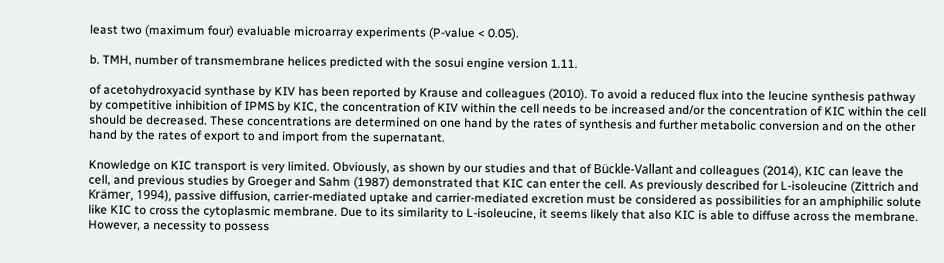least two (maximum four) evaluable microarray experiments (P-value < 0.05).

b. TMH, number of transmembrane helices predicted with the sosui engine version 1.11.

of acetohydroxyacid synthase by KIV has been reported by Krause and colleagues (2010). To avoid a reduced flux into the leucine synthesis pathway by competitive inhibition of IPMS by KIC, the concentration of KIV within the cell needs to be increased and/or the concentration of KIC within the cell should be decreased. These concentrations are determined on one hand by the rates of synthesis and further metabolic conversion and on the other hand by the rates of export to and import from the supernatant.

Knowledge on KIC transport is very limited. Obviously, as shown by our studies and that of Bückle-Vallant and colleagues (2014), KIC can leave the cell, and previous studies by Groeger and Sahm (1987) demonstrated that KIC can enter the cell. As previously described for L-isoleucine (Zittrich and Krämer, 1994), passive diffusion, carrier-mediated uptake and carrier-mediated excretion must be considered as possibilities for an amphiphilic solute like KIC to cross the cytoplasmic membrane. Due to its similarity to L-isoleucine, it seems likely that also KIC is able to diffuse across the membrane. However, a necessity to possess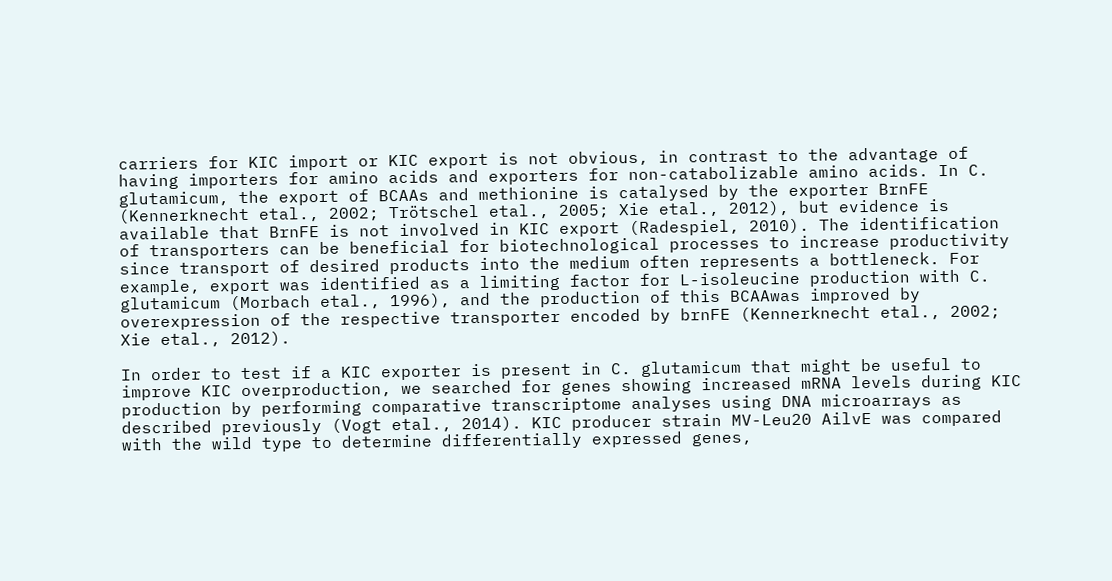carriers for KIC import or KIC export is not obvious, in contrast to the advantage of having importers for amino acids and exporters for non-catabolizable amino acids. In C. glutamicum, the export of BCAAs and methionine is catalysed by the exporter BrnFE (Kennerknecht etal., 2002; Trötschel etal., 2005; Xie etal., 2012), but evidence is available that BrnFE is not involved in KIC export (Radespiel, 2010). The identification of transporters can be beneficial for biotechnological processes to increase productivity since transport of desired products into the medium often represents a bottleneck. For example, export was identified as a limiting factor for L-isoleucine production with C. glutamicum (Morbach etal., 1996), and the production of this BCAAwas improved by overexpression of the respective transporter encoded by brnFE (Kennerknecht etal., 2002; Xie etal., 2012).

In order to test if a KIC exporter is present in C. glutamicum that might be useful to improve KIC overproduction, we searched for genes showing increased mRNA levels during KIC production by performing comparative transcriptome analyses using DNA microarrays as described previously (Vogt etal., 2014). KIC producer strain MV-Leu20 AilvE was compared with the wild type to determine differentially expressed genes,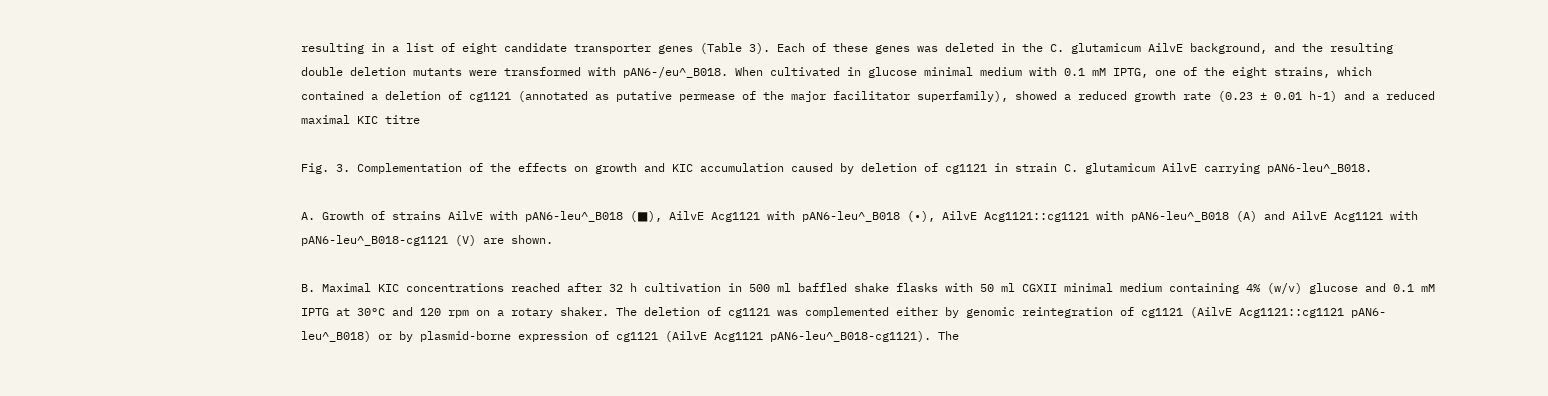resulting in a list of eight candidate transporter genes (Table 3). Each of these genes was deleted in the C. glutamicum AilvE background, and the resulting double deletion mutants were transformed with pAN6-/eu^_B018. When cultivated in glucose minimal medium with 0.1 mM IPTG, one of the eight strains, which contained a deletion of cg1121 (annotated as putative permease of the major facilitator superfamily), showed a reduced growth rate (0.23 ± 0.01 h-1) and a reduced maximal KIC titre

Fig. 3. Complementation of the effects on growth and KIC accumulation caused by deletion of cg1121 in strain C. glutamicum AilvE carrying pAN6-leu^_B018.

A. Growth of strains AilvE with pAN6-leu^_B018 (■), AilvE Acg1121 with pAN6-leu^_B018 (•), AilvE Acg1121::cg1121 with pAN6-leu^_B018 (A) and AilvE Acg1121 with pAN6-leu^_B018-cg1121 (V) are shown.

B. Maximal KIC concentrations reached after 32 h cultivation in 500 ml baffled shake flasks with 50 ml CGXII minimal medium containing 4% (w/v) glucose and 0.1 mM IPTG at 30°C and 120 rpm on a rotary shaker. The deletion of cg1121 was complemented either by genomic reintegration of cg1121 (AilvE Acg1121::cg1121 pAN6-leu^_B018) or by plasmid-borne expression of cg1121 (AilvE Acg1121 pAN6-leu^_B018-cg1121). The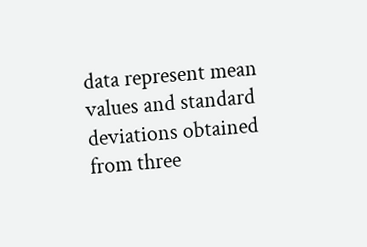data represent mean values and standard deviations obtained from three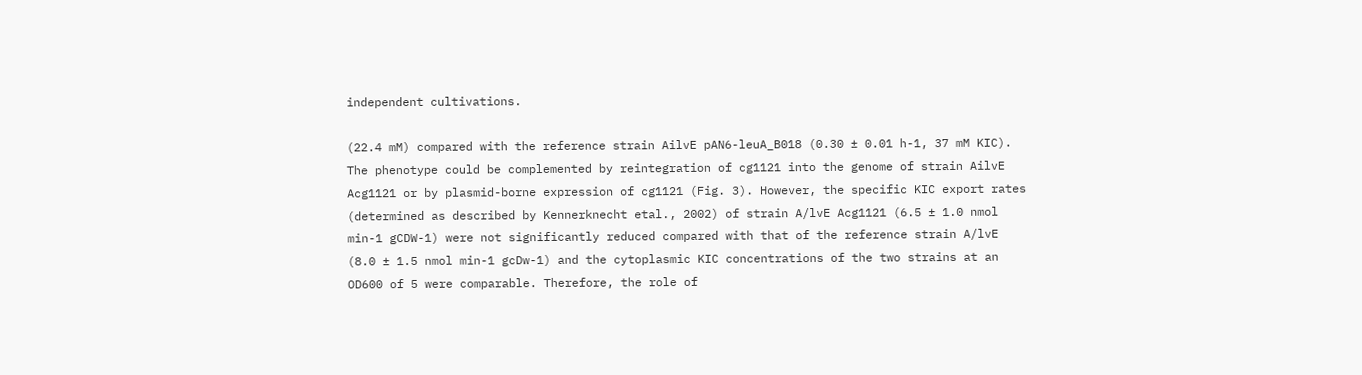independent cultivations.

(22.4 mM) compared with the reference strain AilvE pAN6-leuA_B018 (0.30 ± 0.01 h-1, 37 mM KIC). The phenotype could be complemented by reintegration of cg1121 into the genome of strain AilvE Acg1121 or by plasmid-borne expression of cg1121 (Fig. 3). However, the specific KIC export rates (determined as described by Kennerknecht etal., 2002) of strain A/lvE Acg1121 (6.5 ± 1.0 nmol min-1 gCDW-1) were not significantly reduced compared with that of the reference strain A/lvE (8.0 ± 1.5 nmol min-1 gcDw-1) and the cytoplasmic KIC concentrations of the two strains at an OD600 of 5 were comparable. Therefore, the role of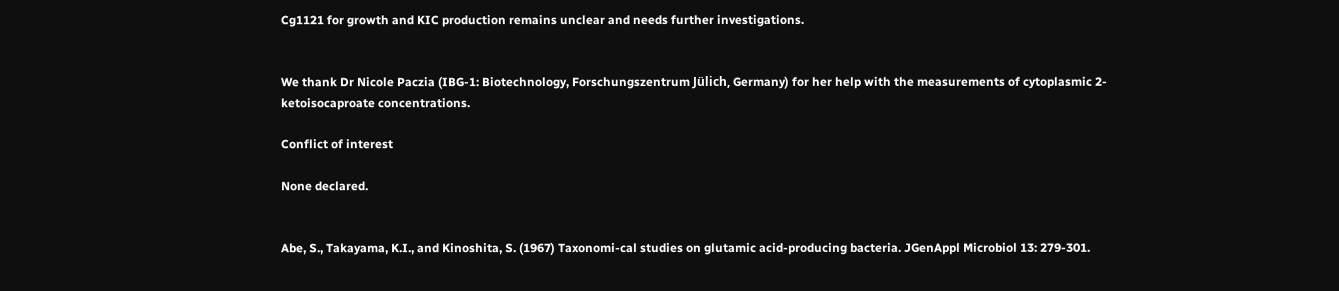Cg1121 for growth and KIC production remains unclear and needs further investigations.


We thank Dr Nicole Paczia (IBG-1: Biotechnology, Forschungszentrum Jülich, Germany) for her help with the measurements of cytoplasmic 2-ketoisocaproate concentrations.

Conflict of interest

None declared.


Abe, S., Takayama, K.I., and Kinoshita, S. (1967) Taxonomi-cal studies on glutamic acid-producing bacteria. JGenAppl Microbiol 13: 279-301.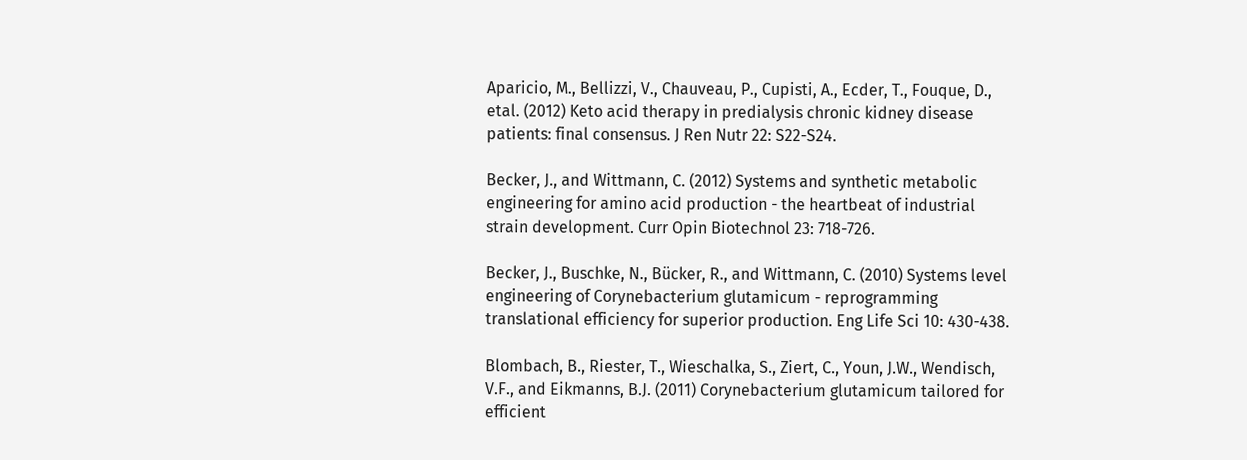Aparicio, M., Bellizzi, V., Chauveau, P., Cupisti, A., Ecder, T., Fouque, D., etal. (2012) Keto acid therapy in predialysis chronic kidney disease patients: final consensus. J Ren Nutr 22: S22-S24.

Becker, J., and Wittmann, C. (2012) Systems and synthetic metabolic engineering for amino acid production - the heartbeat of industrial strain development. Curr Opin Biotechnol 23: 718-726.

Becker, J., Buschke, N., Bücker, R., and Wittmann, C. (2010) Systems level engineering of Corynebacterium glutamicum - reprogramming translational efficiency for superior production. Eng Life Sci 10: 430-438.

Blombach, B., Riester, T., Wieschalka, S., Ziert, C., Youn, J.W., Wendisch, V.F., and Eikmanns, B.J. (2011) Corynebacterium glutamicum tailored for efficient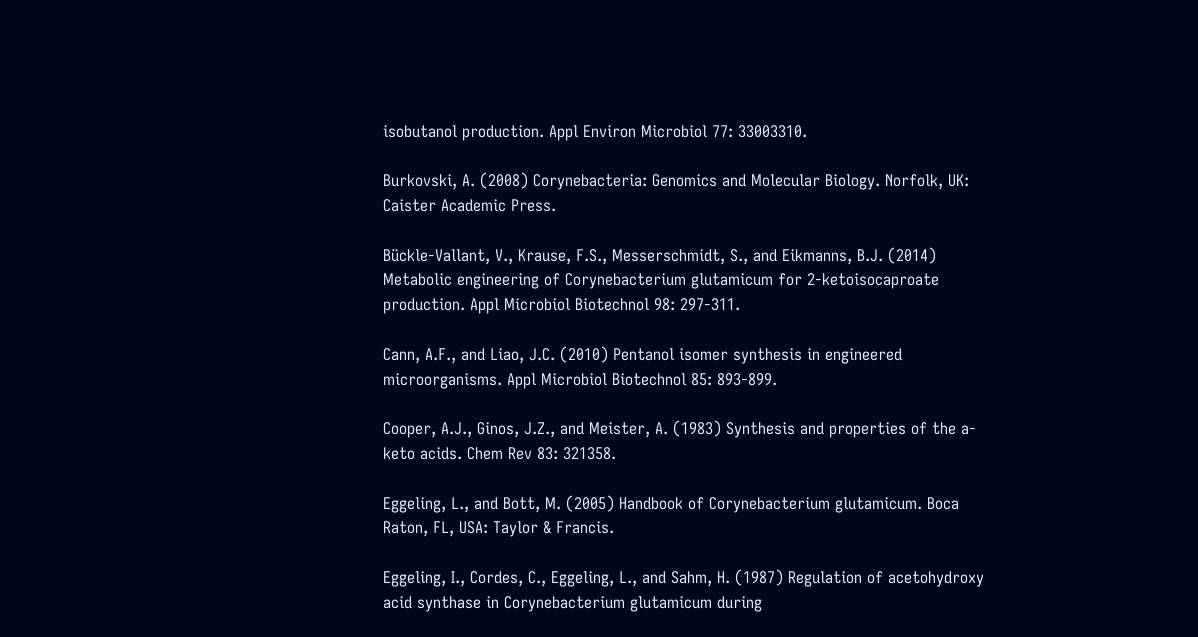isobutanol production. Appl Environ Microbiol 77: 33003310.

Burkovski, A. (2008) Corynebacteria: Genomics and Molecular Biology. Norfolk, UK: Caister Academic Press.

Bückle-Vallant, V., Krause, F.S., Messerschmidt, S., and Eikmanns, B.J. (2014) Metabolic engineering of Corynebacterium glutamicum for 2-ketoisocaproate production. Appl Microbiol Biotechnol 98: 297-311.

Cann, A.F., and Liao, J.C. (2010) Pentanol isomer synthesis in engineered microorganisms. Appl Microbiol Biotechnol 85: 893-899.

Cooper, A.J., Ginos, J.Z., and Meister, A. (1983) Synthesis and properties of the a-keto acids. Chem Rev 83: 321358.

Eggeling, L., and Bott, M. (2005) Handbook of Corynebacterium glutamicum. Boca Raton, FL, USA: Taylor & Francis.

Eggeling, I., Cordes, C., Eggeling, L., and Sahm, H. (1987) Regulation of acetohydroxy acid synthase in Corynebacterium glutamicum during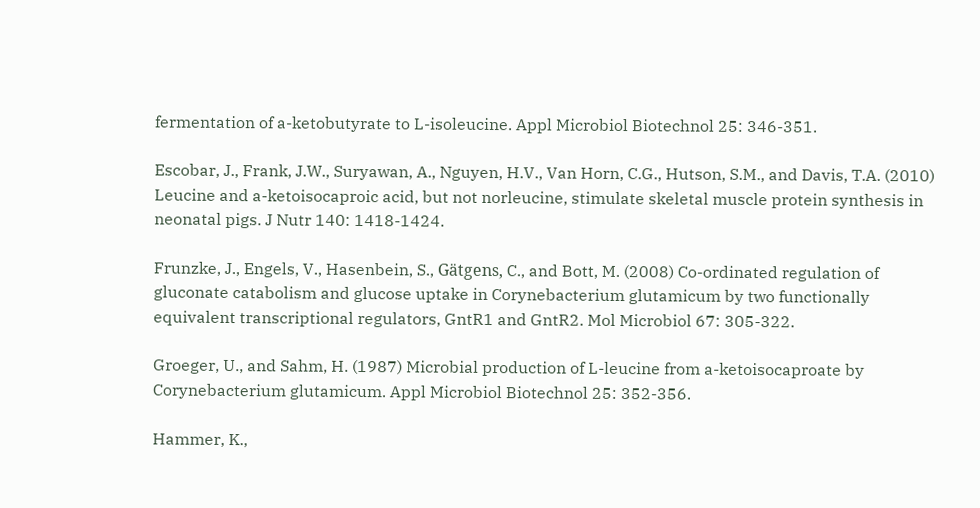fermentation of a-ketobutyrate to L-isoleucine. Appl Microbiol Biotechnol 25: 346-351.

Escobar, J., Frank, J.W., Suryawan, A., Nguyen, H.V., Van Horn, C.G., Hutson, S.M., and Davis, T.A. (2010) Leucine and a-ketoisocaproic acid, but not norleucine, stimulate skeletal muscle protein synthesis in neonatal pigs. J Nutr 140: 1418-1424.

Frunzke, J., Engels, V., Hasenbein, S., Gätgens, C., and Bott, M. (2008) Co-ordinated regulation of gluconate catabolism and glucose uptake in Corynebacterium glutamicum by two functionally equivalent transcriptional regulators, GntR1 and GntR2. Mol Microbiol 67: 305-322.

Groeger, U., and Sahm, H. (1987) Microbial production of L-leucine from a-ketoisocaproate by Corynebacterium glutamicum. Appl Microbiol Biotechnol 25: 352-356.

Hammer, K.,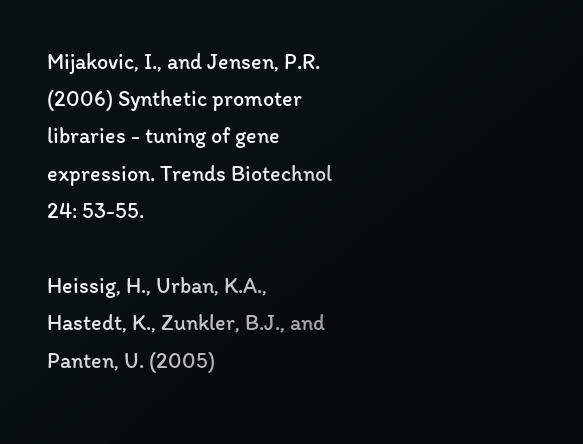Mijakovic, I., and Jensen, P.R. (2006) Synthetic promoter libraries - tuning of gene expression. Trends Biotechnol 24: 53-55.

Heissig, H., Urban, K.A., Hastedt, K., Zunkler, B.J., and Panten, U. (2005)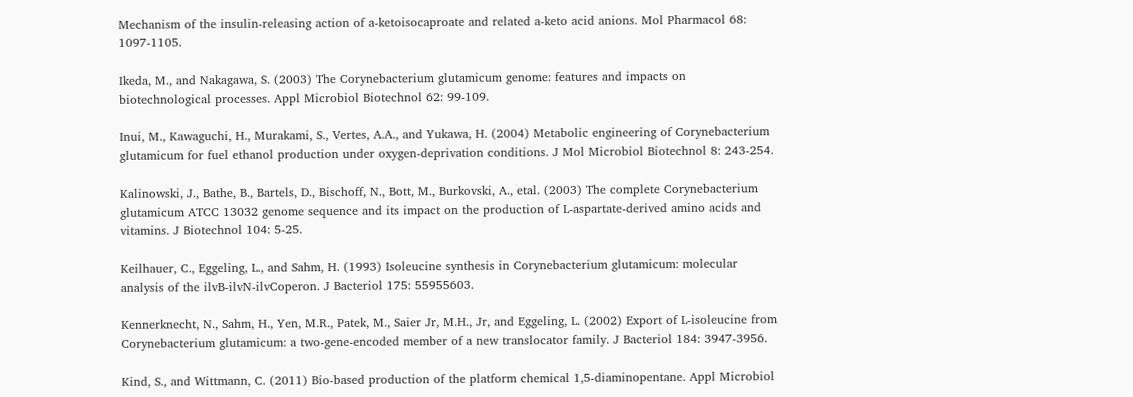Mechanism of the insulin-releasing action of a-ketoisocaproate and related a-keto acid anions. Mol Pharmacol 68: 1097-1105.

Ikeda, M., and Nakagawa, S. (2003) The Corynebacterium glutamicum genome: features and impacts on biotechnological processes. Appl Microbiol Biotechnol 62: 99-109.

Inui, M., Kawaguchi, H., Murakami, S., Vertes, A.A., and Yukawa, H. (2004) Metabolic engineering of Corynebacterium glutamicum for fuel ethanol production under oxygen-deprivation conditions. J Mol Microbiol Biotechnol 8: 243-254.

Kalinowski, J., Bathe, B., Bartels, D., Bischoff, N., Bott, M., Burkovski, A., etal. (2003) The complete Corynebacterium glutamicum ATCC 13032 genome sequence and its impact on the production of L-aspartate-derived amino acids and vitamins. J Biotechnol 104: 5-25.

Keilhauer, C., Eggeling, L., and Sahm, H. (1993) Isoleucine synthesis in Corynebacterium glutamicum: molecular analysis of the ilvB-ilvN-ilvCoperon. J Bacteriol 175: 55955603.

Kennerknecht, N., Sahm, H., Yen, M.R., Patek, M., Saier Jr, M.H., Jr, and Eggeling, L. (2002) Export of L-isoleucine from Corynebacterium glutamicum: a two-gene-encoded member of a new translocator family. J Bacteriol 184: 3947-3956.

Kind, S., and Wittmann, C. (2011) Bio-based production of the platform chemical 1,5-diaminopentane. Appl Microbiol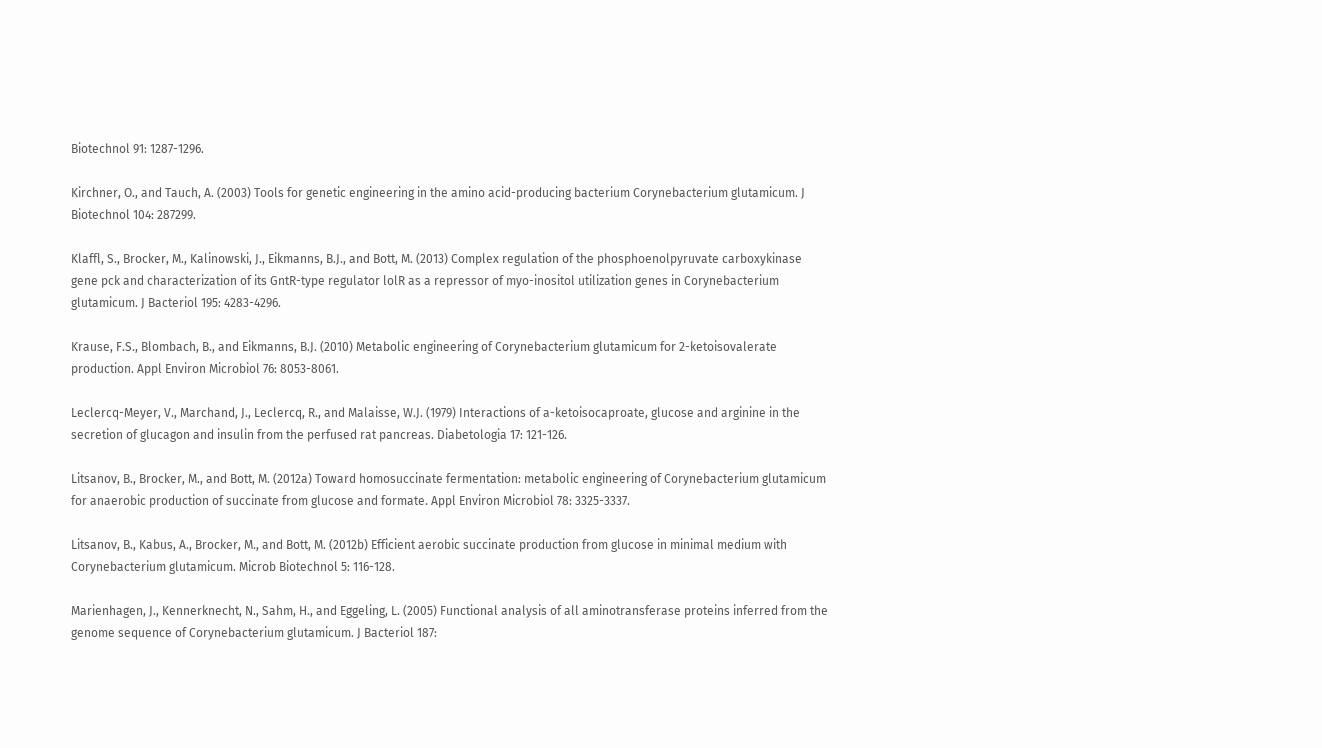Biotechnol 91: 1287-1296.

Kirchner, O., and Tauch, A. (2003) Tools for genetic engineering in the amino acid-producing bacterium Corynebacterium glutamicum. J Biotechnol 104: 287299.

Klaffl, S., Brocker, M., Kalinowski, J., Eikmanns, B.J., and Bott, M. (2013) Complex regulation of the phosphoenolpyruvate carboxykinase gene pck and characterization of its GntR-type regulator lolR as a repressor of myo-inositol utilization genes in Corynebacterium glutamicum. J Bacteriol 195: 4283-4296.

Krause, F.S., Blombach, B., and Eikmanns, B.J. (2010) Metabolic engineering of Corynebacterium glutamicum for 2-ketoisovalerate production. Appl Environ Microbiol 76: 8053-8061.

Leclercq-Meyer, V., Marchand, J., Leclercq, R., and Malaisse, W.J. (1979) Interactions of a-ketoisocaproate, glucose and arginine in the secretion of glucagon and insulin from the perfused rat pancreas. Diabetologia 17: 121-126.

Litsanov, B., Brocker, M., and Bott, M. (2012a) Toward homosuccinate fermentation: metabolic engineering of Corynebacterium glutamicum for anaerobic production of succinate from glucose and formate. Appl Environ Microbiol 78: 3325-3337.

Litsanov, B., Kabus, A., Brocker, M., and Bott, M. (2012b) Efficient aerobic succinate production from glucose in minimal medium with Corynebacterium glutamicum. Microb Biotechnol 5: 116-128.

Marienhagen, J., Kennerknecht, N., Sahm, H., and Eggeling, L. (2005) Functional analysis of all aminotransferase proteins inferred from the genome sequence of Corynebacterium glutamicum. J Bacteriol 187: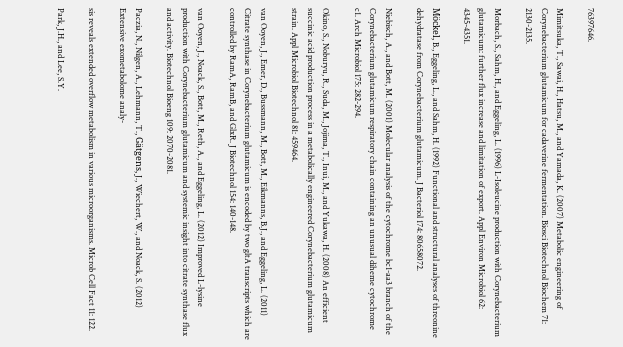76397646.

Mimitsuka, T., Sawai, H., Hatsu, M., and Yamada, K. (2007) Metabolic engineering of Corynebacterium glutamicum for cadaverine fermentation. Biosci Biotechnol Biochem 71: 2130-2135.

Morbach, S., Sahm, H., and Eggeling, L. (1996) L-Isoleucine production with Corynebacterium glutamicum: further flux increase and limitation of export. Appl Environ Microbiol 62: 4345-4351.

Möckel, B., Eggeling, L., and Sahm, H. (1992) Functional and structural analyses of threonine dehydratase from Corynebacterium glutamicum. J Bacteriol 174: 80658072.

Niebisch, A., and Bott, M. (2001) Molecular analysis of the cytochrome bc1-aa3 branch of the Corynebacterium glutamicum respiratory chain containing an unusual diheme cytochrome c1. Arch Microbiol 175: 282-294.

Okino, S., Noburyu, R., Suda, M., Jojima, T., Inui, M., and Yukawa, H. (2008) An efficient succinic acid production process in a metabolically engineered Corynebacterium glutamicum strain. Appl Microbiol Biotechnol 81: 459464.

van Ooyen, J., Emer, D., Bussmann, M., Bott, M., Eikmanns, B.J., and Eggeling, L. (2011) Citrate synthase in Corynebacterium glutamicum is encoded by two gltA transcripts which are controlled by RamA, RamB, and GlxR. J Biotechnol 154: 140-148.

van Ooyen, J., Noack, S., Bott, M., Reth, A., and Eggeling, L. (2012) Improved L-lysine production with Corynebacterium glutamicum and systemic insight into citrate synthase flux and activity. Biotechnol Bioeng 109: 2070-2081.

Paczia, N., Nilgen, A., Lehmann, T., Gätgens, J., Wiechert, W., and Noack, S. (2012) Extensive exometabolome analy-

sis reveals extended overflow metabolism in various microorganisms. Microb Cell Fact 11: 122.

Park, J.H., and Lee, S.Y.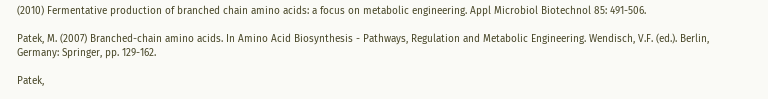(2010) Fermentative production of branched chain amino acids: a focus on metabolic engineering. Appl Microbiol Biotechnol 85: 491-506.

Patek, M. (2007) Branched-chain amino acids. In Amino Acid Biosynthesis - Pathways, Regulation and Metabolic Engineering. Wendisch, V.F. (ed.). Berlin, Germany: Springer, pp. 129-162.

Patek,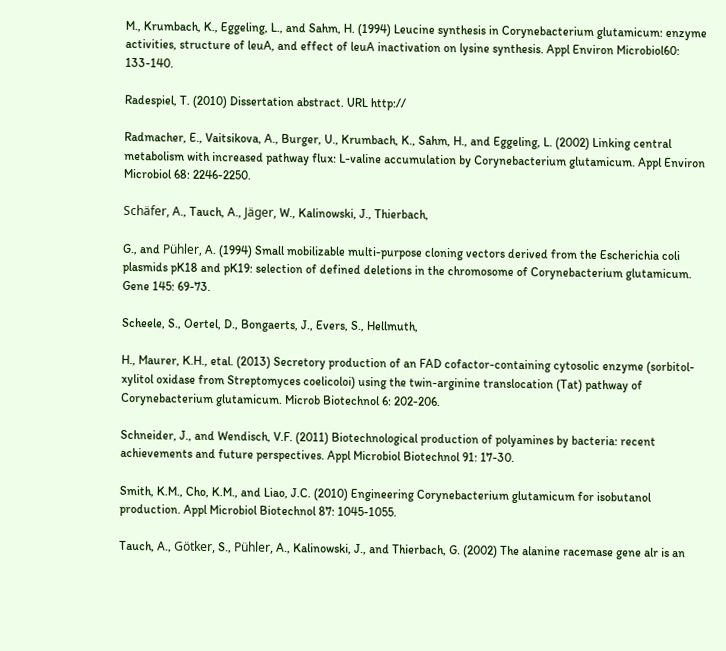M., Krumbach, K., Eggeling, L., and Sahm, H. (1994) Leucine synthesis in Corynebacterium glutamicum: enzyme activities, structure of leuA, and effect of leuA inactivation on lysine synthesis. Appl Environ Microbiol60: 133-140.

Radespiel, T. (2010) Dissertation abstract. URL http://

Radmacher, E., Vaitsikova, A., Burger, U., Krumbach, K., Sahm, H., and Eggeling, L. (2002) Linking central metabolism with increased pathway flux: L-valine accumulation by Corynebacterium glutamicum. Appl Environ Microbiol 68: 2246-2250.

Schäfer, A., Tauch, A., Jäger, W., Kalinowski, J., Thierbach,

G., and Pühler, A. (1994) Small mobilizable multi-purpose cloning vectors derived from the Escherichia coli plasmids pK18 and pK19: selection of defined deletions in the chromosome of Corynebacterium glutamicum. Gene 145: 69-73.

Scheele, S., Oertel, D., Bongaerts, J., Evers, S., Hellmuth,

H., Maurer, K.H., etal. (2013) Secretory production of an FAD cofactor-containing cytosolic enzyme (sorbitol-xylitol oxidase from Streptomyces coelicoloi) using the twin-arginine translocation (Tat) pathway of Corynebacterium glutamicum. Microb Biotechnol 6: 202-206.

Schneider, J., and Wendisch, V.F. (2011) Biotechnological production of polyamines by bacteria: recent achievements and future perspectives. Appl Microbiol Biotechnol 91: 17-30.

Smith, K.M., Cho, K.M., and Liao, J.C. (2010) Engineering Corynebacterium glutamicum for isobutanol production. Appl Microbiol Biotechnol 87: 1045-1055.

Tauch, A., Götker, S., Pühler, A., Kalinowski, J., and Thierbach, G. (2002) The alanine racemase gene alr is an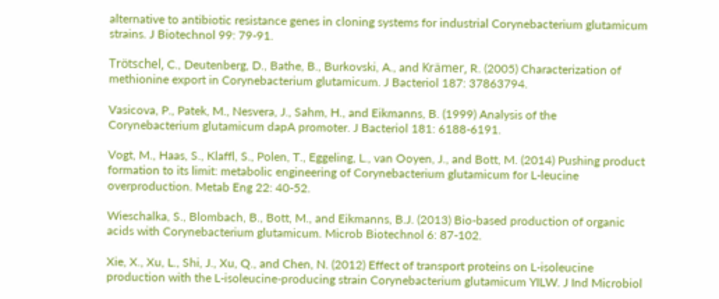alternative to antibiotic resistance genes in cloning systems for industrial Corynebacterium glutamicum strains. J Biotechnol 99: 79-91.

Trötschel, C., Deutenberg, D., Bathe, B., Burkovski, A., and Krämer, R. (2005) Characterization of methionine export in Corynebacterium glutamicum. J Bacteriol 187: 37863794.

Vasicova, P., Patek, M., Nesvera, J., Sahm, H., and Eikmanns, B. (1999) Analysis of the Corynebacterium glutamicum dapA promoter. J Bacteriol 181: 6188-6191.

Vogt, M., Haas, S., Klaffl, S., Polen, T., Eggeling, L., van Ooyen, J., and Bott, M. (2014) Pushing product formation to its limit: metabolic engineering of Corynebacterium glutamicum for L-leucine overproduction. Metab Eng 22: 40-52.

Wieschalka, S., Blombach, B., Bott, M., and Eikmanns, B.J. (2013) Bio-based production of organic acids with Corynebacterium glutamicum. Microb Biotechnol 6: 87-102.

Xie, X., Xu, L., Shi, J., Xu, Q., and Chen, N. (2012) Effect of transport proteins on L-isoleucine production with the L-isoleucine-producing strain Corynebacterium glutamicum YILW. J Ind Microbiol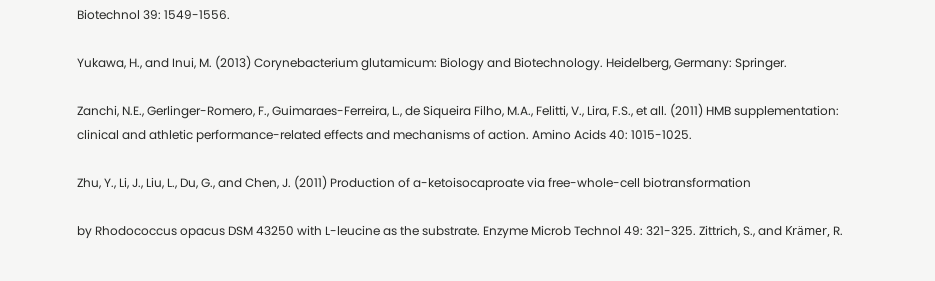Biotechnol 39: 1549-1556.

Yukawa, H., and Inui, M. (2013) Corynebacterium glutamicum: Biology and Biotechnology. Heidelberg, Germany: Springer.

Zanchi, N.E., Gerlinger-Romero, F., Guimaraes-Ferreira, L., de Siqueira Filho, M.A., Felitti, V., Lira, F.S., et all. (2011) HMB supplementation: clinical and athletic performance-related effects and mechanisms of action. Amino Acids 40: 1015-1025.

Zhu, Y., Li, J., Liu, L., Du, G., and Chen, J. (2011) Production of a-ketoisocaproate via free-whole-cell biotransformation

by Rhodococcus opacus DSM 43250 with L-leucine as the substrate. Enzyme Microb Technol 49: 321-325. Zittrich, S., and Krämer, R.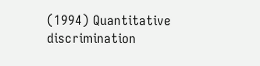(1994) Quantitative discrimination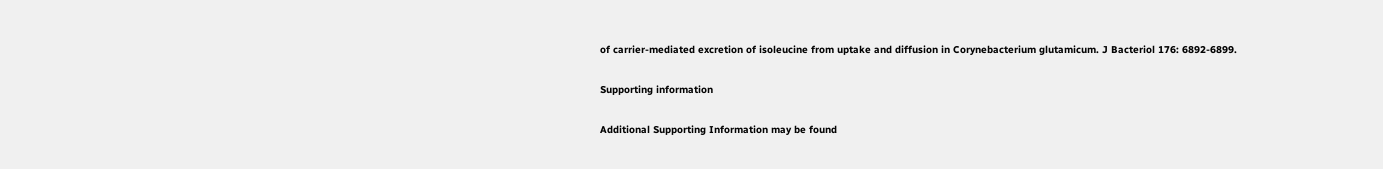of carrier-mediated excretion of isoleucine from uptake and diffusion in Corynebacterium glutamicum. J Bacteriol 176: 6892-6899.

Supporting information

Additional Supporting Information may be found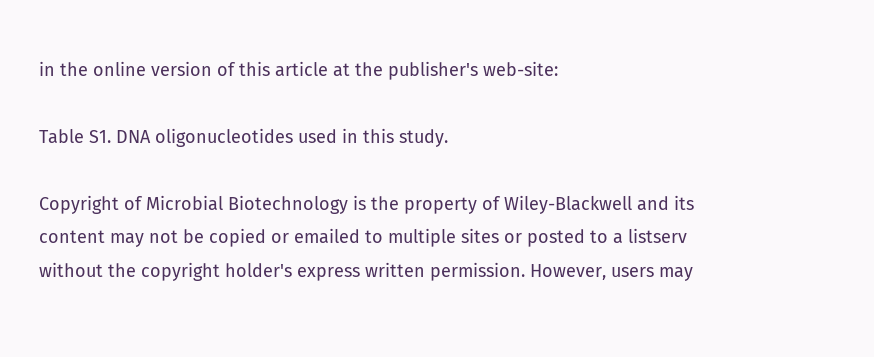in the online version of this article at the publisher's web-site:

Table S1. DNA oligonucleotides used in this study.

Copyright of Microbial Biotechnology is the property of Wiley-Blackwell and its content may not be copied or emailed to multiple sites or posted to a listserv without the copyright holder's express written permission. However, users may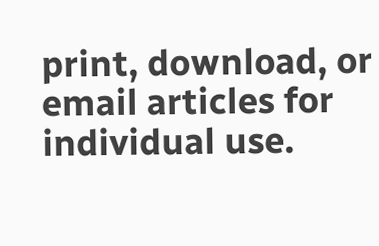print, download, or email articles for individual use.